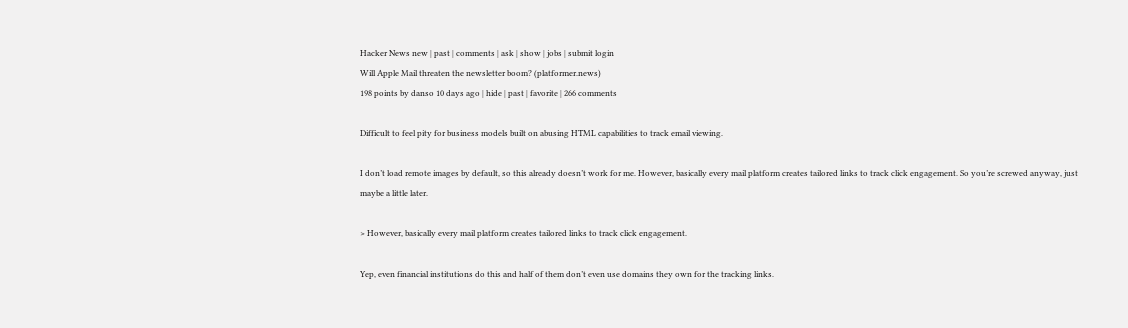Hacker News new | past | comments | ask | show | jobs | submit login
Will Apple Mail threaten the newsletter boom? (platformer.news)
198 points by danso 10 days ago | hide | past | favorite | 266 comments

Difficult to feel pity for business models built on abusing HTML capabilities to track email viewing.

I don’t load remote images by default, so this already doesn’t work for me. However, basically every mail platform creates tailored links to track click engagement. So you’re screwed anyway, just maybe a little later.

> However, basically every mail platform creates tailored links to track click engagement.

Yep, even financial institutions do this and half of them don’t even use domains they own for the tracking links.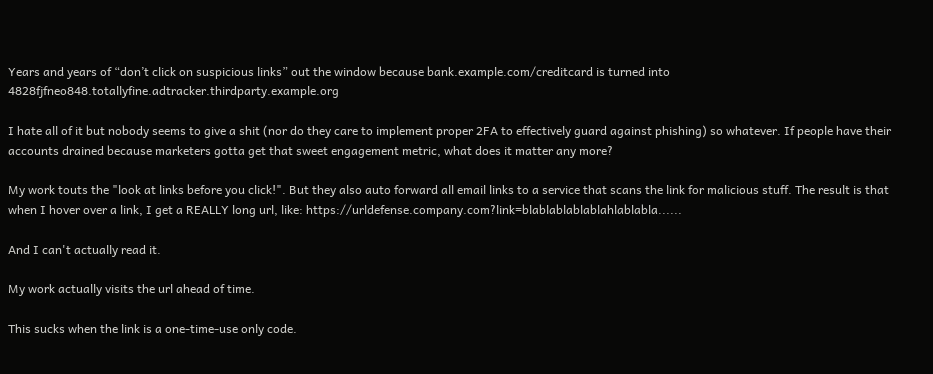Years and years of “don’t click on suspicious links” out the window because bank.example.com/creditcard is turned into 4828fjfneo848.totallyfine.adtracker.thirdparty.example.org

I hate all of it but nobody seems to give a shit (nor do they care to implement proper 2FA to effectively guard against phishing) so whatever. If people have their accounts drained because marketers gotta get that sweet engagement metric, what does it matter any more?

My work touts the "look at links before you click!". But they also auto forward all email links to a service that scans the link for malicious stuff. The result is that when I hover over a link, I get a REALLY long url, like: https://urldefense.company.com?link=blablablablablahlablabla......

And I can't actually read it.

My work actually visits the url ahead of time.

This sucks when the link is a one-time-use only code.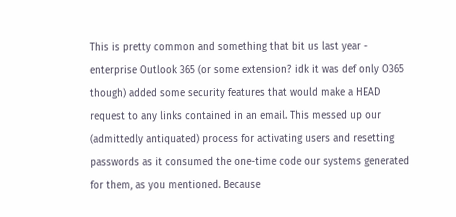This is pretty common and something that bit us last year - enterprise Outlook 365 (or some extension? idk it was def only O365 though) added some security features that would make a HEAD request to any links contained in an email. This messed up our (admittedly antiquated) process for activating users and resetting passwords as it consumed the one-time code our systems generated for them, as you mentioned. Because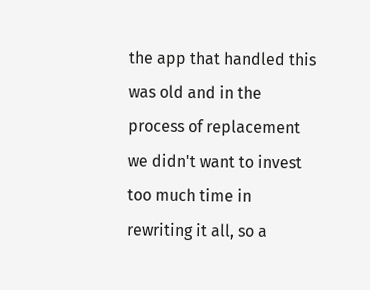the app that handled this was old and in the process of replacement we didn't want to invest too much time in rewriting it all, so a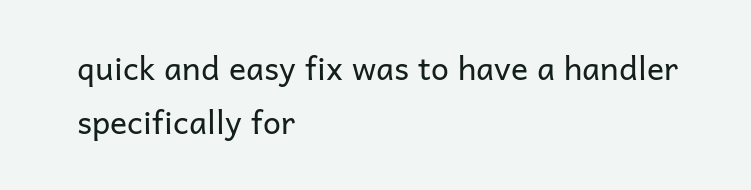quick and easy fix was to have a handler specifically for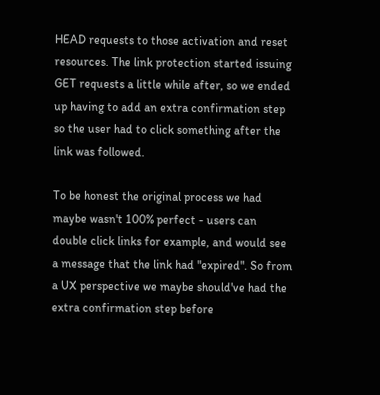HEAD requests to those activation and reset resources. The link protection started issuing GET requests a little while after, so we ended up having to add an extra confirmation step so the user had to click something after the link was followed.

To be honest the original process we had maybe wasn't 100% perfect - users can double click links for example, and would see a message that the link had "expired". So from a UX perspective we maybe should've had the extra confirmation step before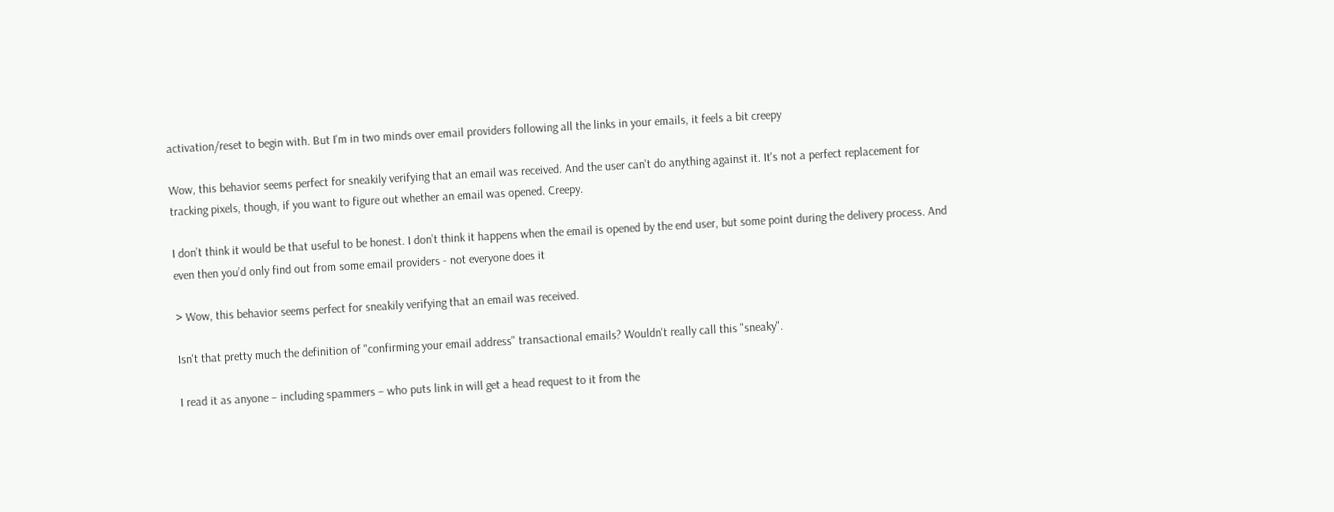activation/reset to begin with. But I'm in two minds over email providers following all the links in your emails, it feels a bit creepy

Wow, this behavior seems perfect for sneakily verifying that an email was received. And the user can't do anything against it. It's not a perfect replacement for tracking pixels, though, if you want to figure out whether an email was opened. Creepy.

I don’t think it would be that useful to be honest. I don’t think it happens when the email is opened by the end user, but some point during the delivery process. And even then you’d only find out from some email providers - not everyone does it

> Wow, this behavior seems perfect for sneakily verifying that an email was received.

Isn't that pretty much the definition of "confirming your email address" transactional emails? Wouldn't really call this "sneaky".

I read it as anyone – including spammers – who puts link in will get a head request to it from the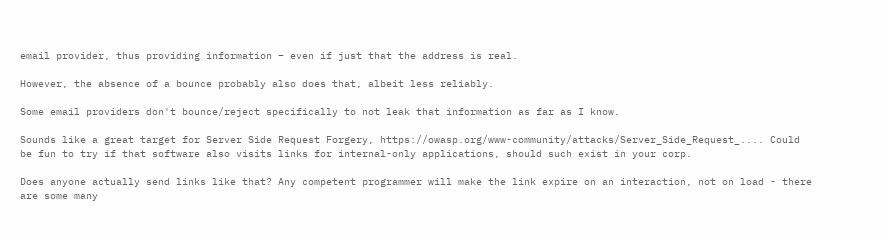email provider, thus providing information – even if just that the address is real.

However, the absence of a bounce probably also does that, albeit less reliably.

Some email providers don't bounce/reject specifically to not leak that information as far as I know.

Sounds like a great target for Server Side Request Forgery, https://owasp.org/www-community/attacks/Server_Side_Request_.... Could be fun to try if that software also visits links for internal-only applications, should such exist in your corp.

Does anyone actually send links like that? Any competent programmer will make the link expire on an interaction, not on load - there are some many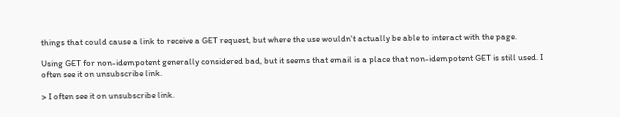things that could cause a link to receive a GET request, but where the use wouldn't actually be able to interact with the page.

Using GET for non-idempotent generally considered bad, but it seems that email is a place that non-idempotent GET is still used. I often see it on unsubscribe link.

> I often see it on unsubscribe link.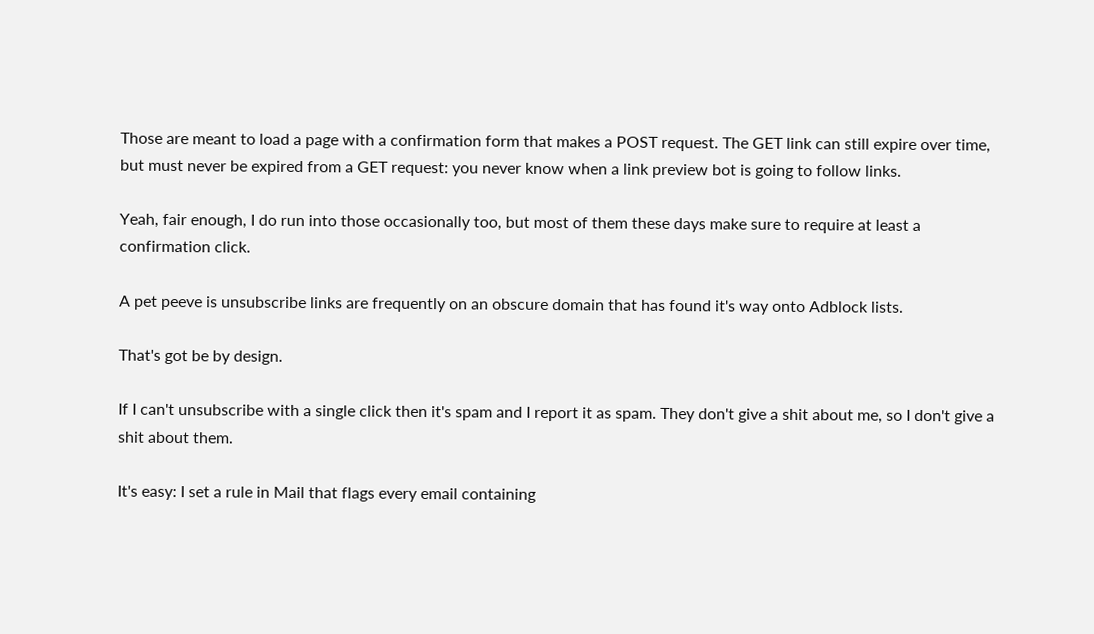Those are meant to load a page with a confirmation form that makes a POST request. The GET link can still expire over time, but must never be expired from a GET request: you never know when a link preview bot is going to follow links.

Yeah, fair enough, I do run into those occasionally too, but most of them these days make sure to require at least a confirmation click.

A pet peeve is unsubscribe links are frequently on an obscure domain that has found it's way onto Adblock lists.

That's got be by design.

If I can't unsubscribe with a single click then it's spam and I report it as spam. They don't give a shit about me, so I don't give a shit about them.

It's easy: I set a rule in Mail that flags every email containing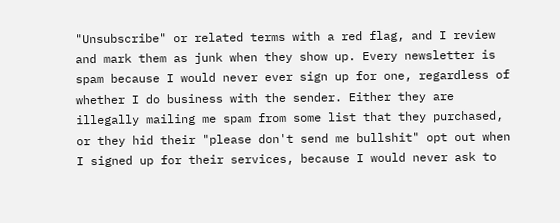"Unsubscribe" or related terms with a red flag, and I review and mark them as junk when they show up. Every newsletter is spam because I would never ever sign up for one, regardless of whether I do business with the sender. Either they are illegally mailing me spam from some list that they purchased, or they hid their "please don't send me bullshit" opt out when I signed up for their services, because I would never ask to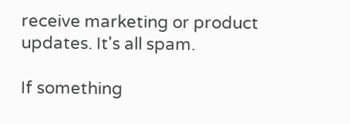receive marketing or product updates. It's all spam.

If something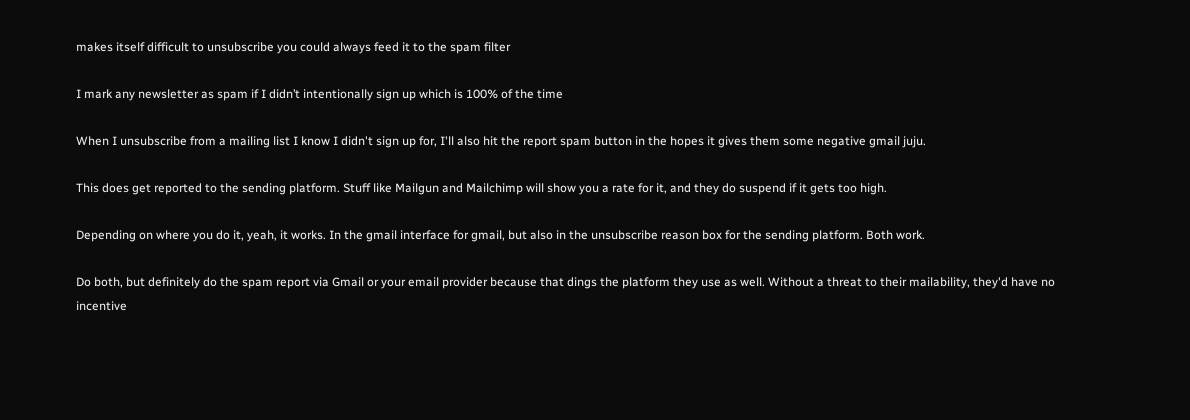makes itself difficult to unsubscribe you could always feed it to the spam filter

I mark any newsletter as spam if I didn’t intentionally sign up which is 100% of the time

When I unsubscribe from a mailing list I know I didn't sign up for, I'll also hit the report spam button in the hopes it gives them some negative gmail juju.

This does get reported to the sending platform. Stuff like Mailgun and Mailchimp will show you a rate for it, and they do suspend if it gets too high.

Depending on where you do it, yeah, it works. In the gmail interface for gmail, but also in the unsubscribe reason box for the sending platform. Both work.

Do both, but definitely do the spam report via Gmail or your email provider because that dings the platform they use as well. Without a threat to their mailability, they'd have no incentive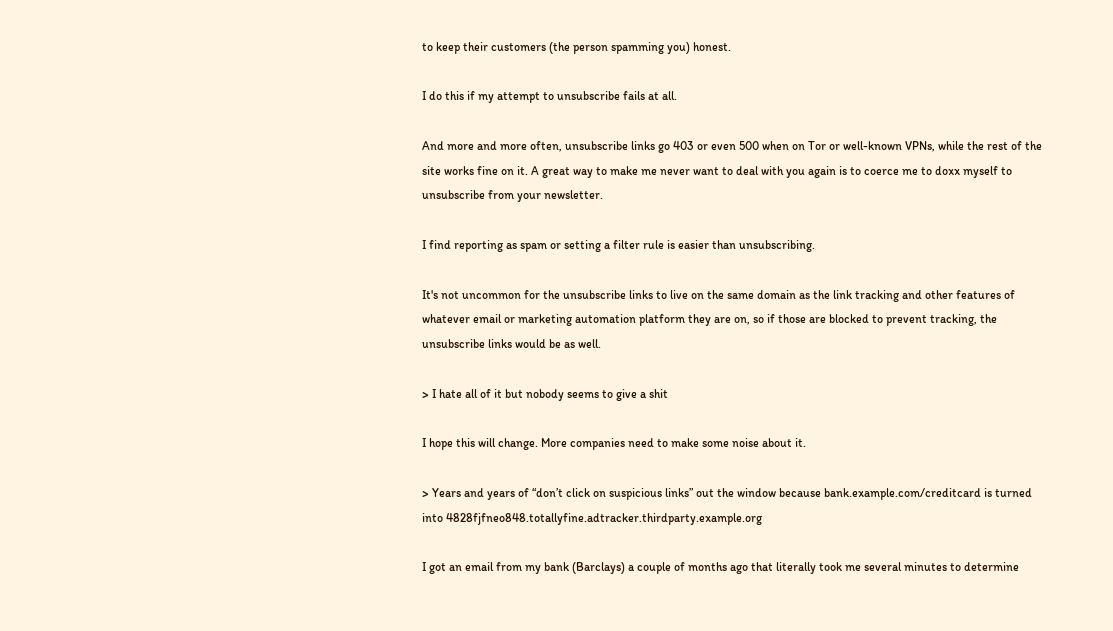to keep their customers (the person spamming you) honest.

I do this if my attempt to unsubscribe fails at all.

And more and more often, unsubscribe links go 403 or even 500 when on Tor or well-known VPNs, while the rest of the site works fine on it. A great way to make me never want to deal with you again is to coerce me to doxx myself to unsubscribe from your newsletter.

I find reporting as spam or setting a filter rule is easier than unsubscribing.

It's not uncommon for the unsubscribe links to live on the same domain as the link tracking and other features of whatever email or marketing automation platform they are on, so if those are blocked to prevent tracking, the unsubscribe links would be as well.

> I hate all of it but nobody seems to give a shit

I hope this will change. More companies need to make some noise about it.

> Years and years of “don’t click on suspicious links” out the window because bank.example.com/creditcard is turned into 4828fjfneo848.totallyfine.adtracker.thirdparty.example.org

I got an email from my bank (Barclays) a couple of months ago that literally took me several minutes to determine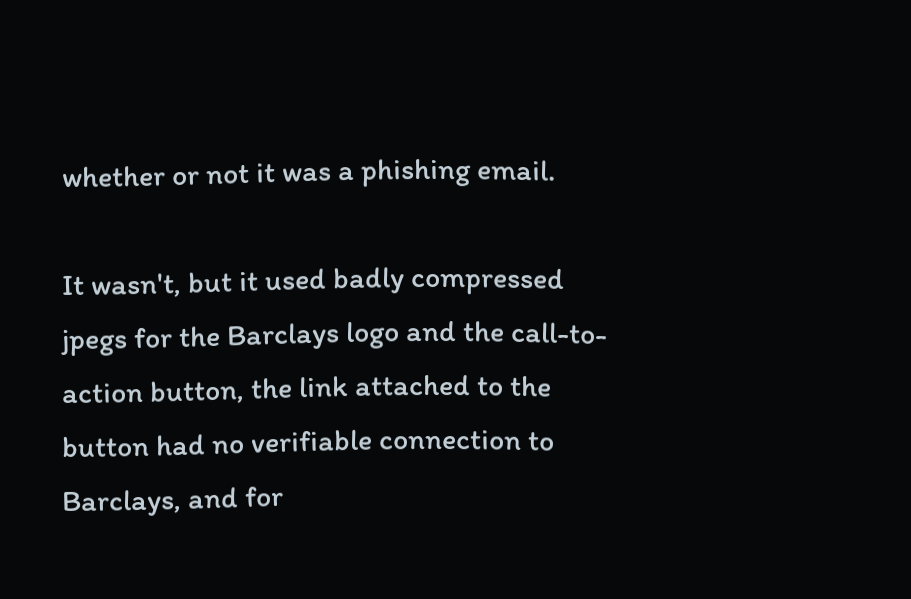whether or not it was a phishing email.

It wasn't, but it used badly compressed jpegs for the Barclays logo and the call-to-action button, the link attached to the button had no verifiable connection to Barclays, and for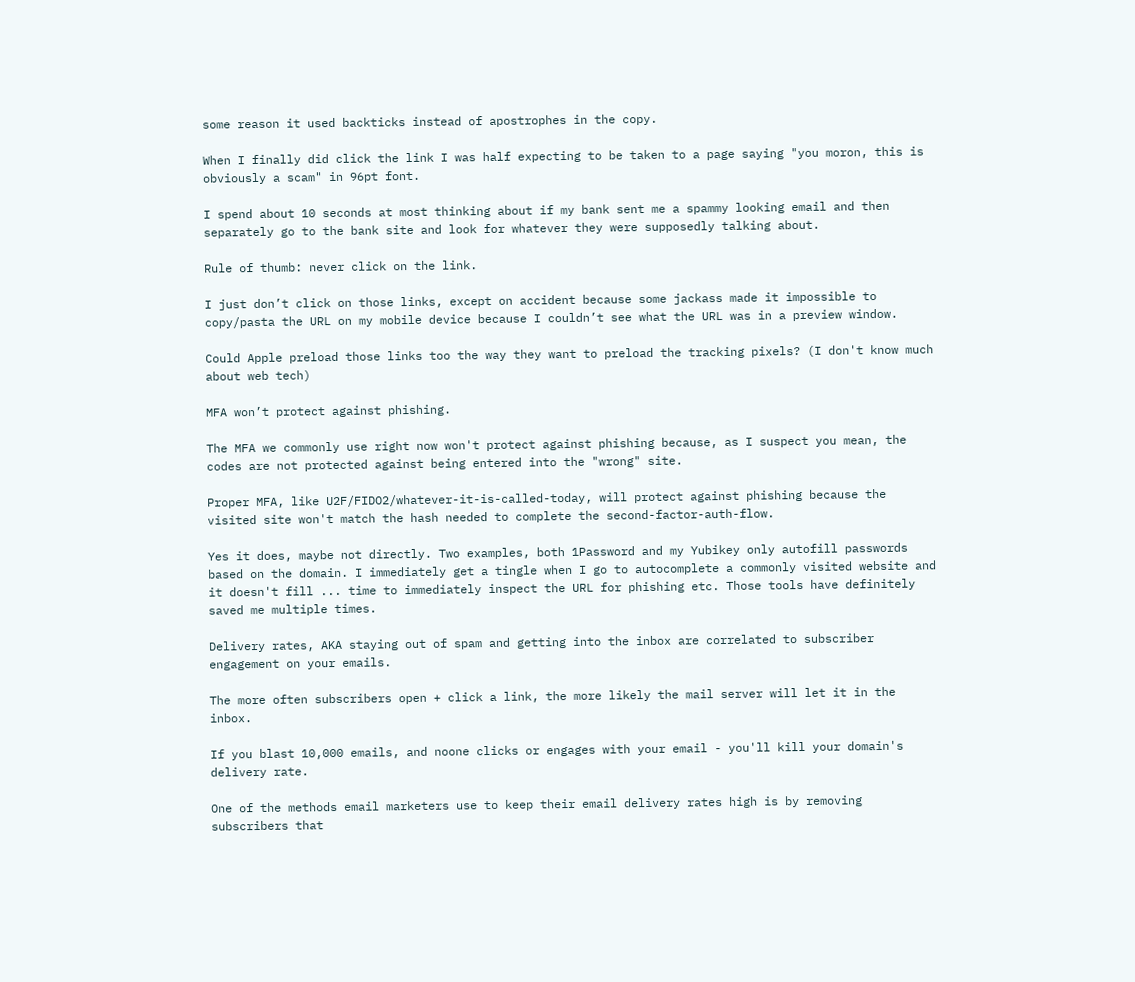some reason it used backticks instead of apostrophes in the copy.

When I finally did click the link I was half expecting to be taken to a page saying "you moron, this is obviously a scam" in 96pt font.

I spend about 10 seconds at most thinking about if my bank sent me a spammy looking email and then separately go to the bank site and look for whatever they were supposedly talking about.

Rule of thumb: never click on the link.

I just don’t click on those links, except on accident because some jackass made it impossible to copy/pasta the URL on my mobile device because I couldn’t see what the URL was in a preview window.

Could Apple preload those links too the way they want to preload the tracking pixels? (I don't know much about web tech)

MFA won’t protect against phishing.

The MFA we commonly use right now won't protect against phishing because, as I suspect you mean, the codes are not protected against being entered into the "wrong" site.

Proper MFA, like U2F/FIDO2/whatever-it-is-called-today, will protect against phishing because the visited site won't match the hash needed to complete the second-factor-auth-flow.

Yes it does, maybe not directly. Two examples, both 1Password and my Yubikey only autofill passwords based on the domain. I immediately get a tingle when I go to autocomplete a commonly visited website and it doesn't fill ... time to immediately inspect the URL for phishing etc. Those tools have definitely saved me multiple times.

Delivery rates, AKA staying out of spam and getting into the inbox are correlated to subscriber engagement on your emails.

The more often subscribers open + click a link, the more likely the mail server will let it in the inbox.

If you blast 10,000 emails, and noone clicks or engages with your email - you'll kill your domain's delivery rate.

One of the methods email marketers use to keep their email delivery rates high is by removing subscribers that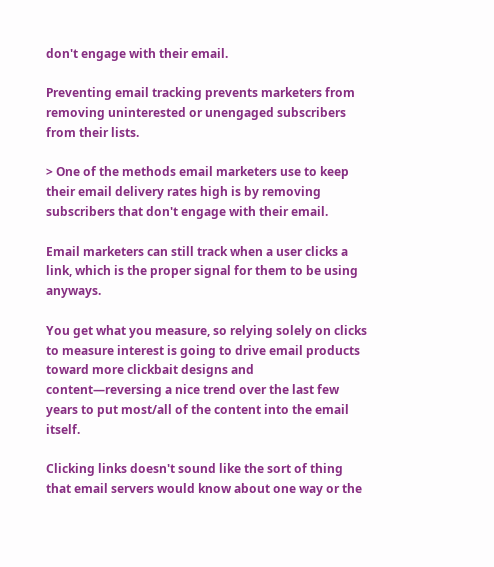don't engage with their email.

Preventing email tracking prevents marketers from removing uninterested or unengaged subscribers from their lists.

> One of the methods email marketers use to keep their email delivery rates high is by removing subscribers that don't engage with their email.

Email marketers can still track when a user clicks a link, which is the proper signal for them to be using anyways.

You get what you measure, so relying solely on clicks to measure interest is going to drive email products toward more clickbait designs and content—reversing a nice trend over the last few years to put most/all of the content into the email itself.

Clicking links doesn't sound like the sort of thing that email servers would know about one way or the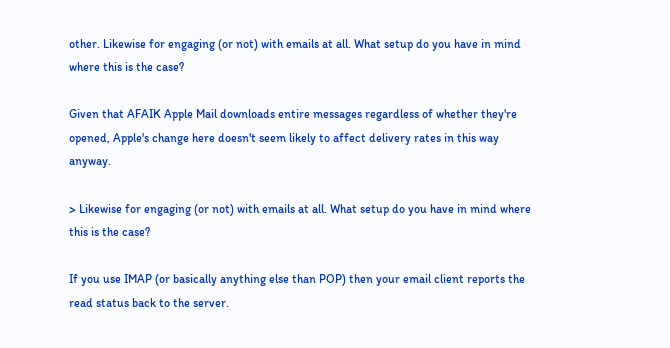other. Likewise for engaging (or not) with emails at all. What setup do you have in mind where this is the case?

Given that AFAIK Apple Mail downloads entire messages regardless of whether they're opened, Apple's change here doesn't seem likely to affect delivery rates in this way anyway.

> Likewise for engaging (or not) with emails at all. What setup do you have in mind where this is the case?

If you use IMAP (or basically anything else than POP) then your email client reports the read status back to the server.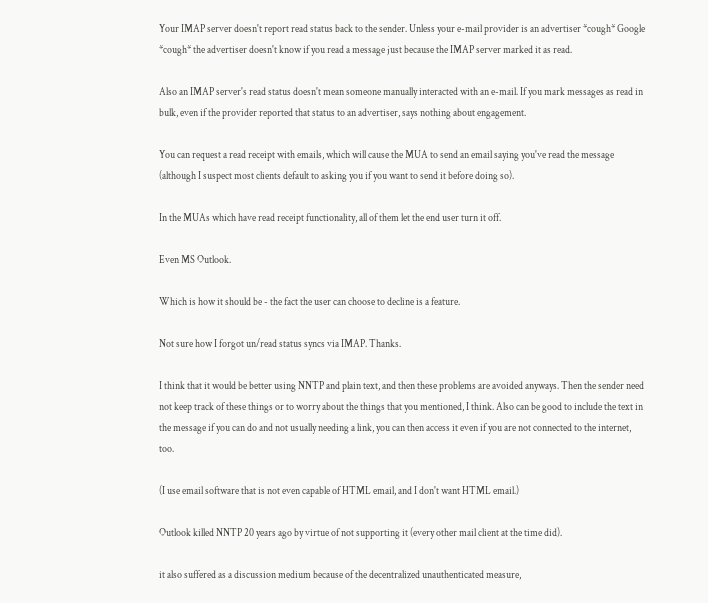Your IMAP server doesn't report read status back to the sender. Unless your e-mail provider is an advertiser *cough* Google *cough* the advertiser doesn't know if you read a message just because the IMAP server marked it as read.

Also an IMAP server's read status doesn't mean someone manually interacted with an e-mail. If you mark messages as read in bulk, even if the provider reported that status to an advertiser, says nothing about engagement.

You can request a read receipt with emails, which will cause the MUA to send an email saying you've read the message (although I suspect most clients default to asking you if you want to send it before doing so).

In the MUAs which have read receipt functionality, all of them let the end user turn it off.

Even MS Outlook.

Which is how it should be - the fact the user can choose to decline is a feature.

Not sure how I forgot un/read status syncs via IMAP. Thanks.

I think that it would be better using NNTP and plain text, and then these problems are avoided anyways. Then the sender need not keep track of these things or to worry about the things that you mentioned, I think. Also can be good to include the text in the message if you can do and not usually needing a link, you can then access it even if you are not connected to the internet, too.

(I use email software that is not even capable of HTML email, and I don't want HTML email.)

Outlook killed NNTP 20 years ago by virtue of not supporting it (every other mail client at the time did).

it also suffered as a discussion medium because of the decentralized unauthenticated measure,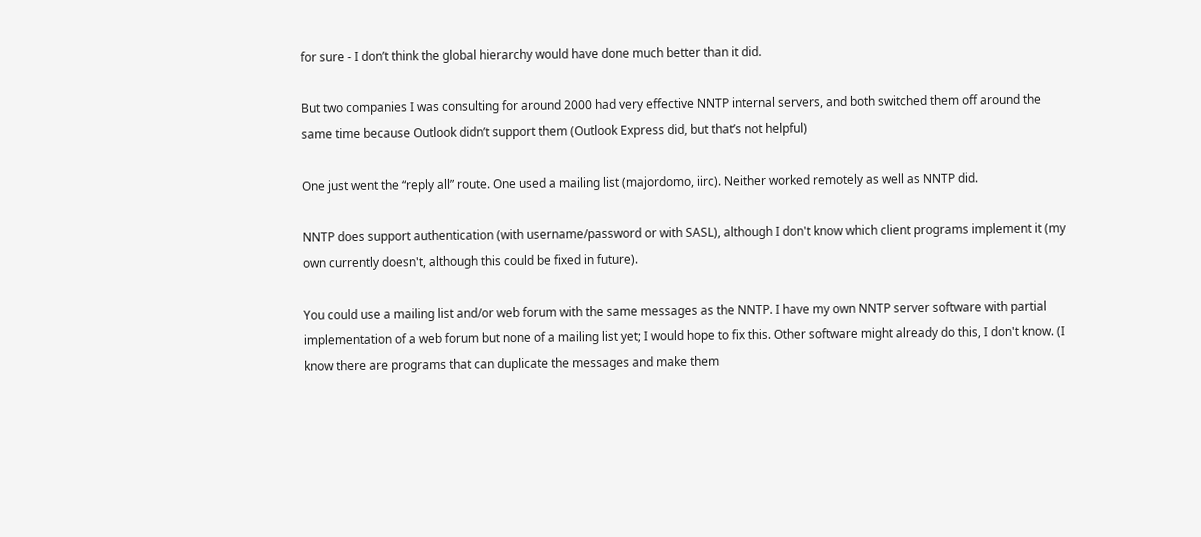for sure - I don’t think the global hierarchy would have done much better than it did.

But two companies I was consulting for around 2000 had very effective NNTP internal servers, and both switched them off around the same time because Outlook didn’t support them (Outlook Express did, but that’s not helpful)

One just went the “reply all” route. One used a mailing list (majordomo, iirc). Neither worked remotely as well as NNTP did.

NNTP does support authentication (with username/password or with SASL), although I don't know which client programs implement it (my own currently doesn't, although this could be fixed in future).

You could use a mailing list and/or web forum with the same messages as the NNTP. I have my own NNTP server software with partial implementation of a web forum but none of a mailing list yet; I would hope to fix this. Other software might already do this, I don't know. (I know there are programs that can duplicate the messages and make them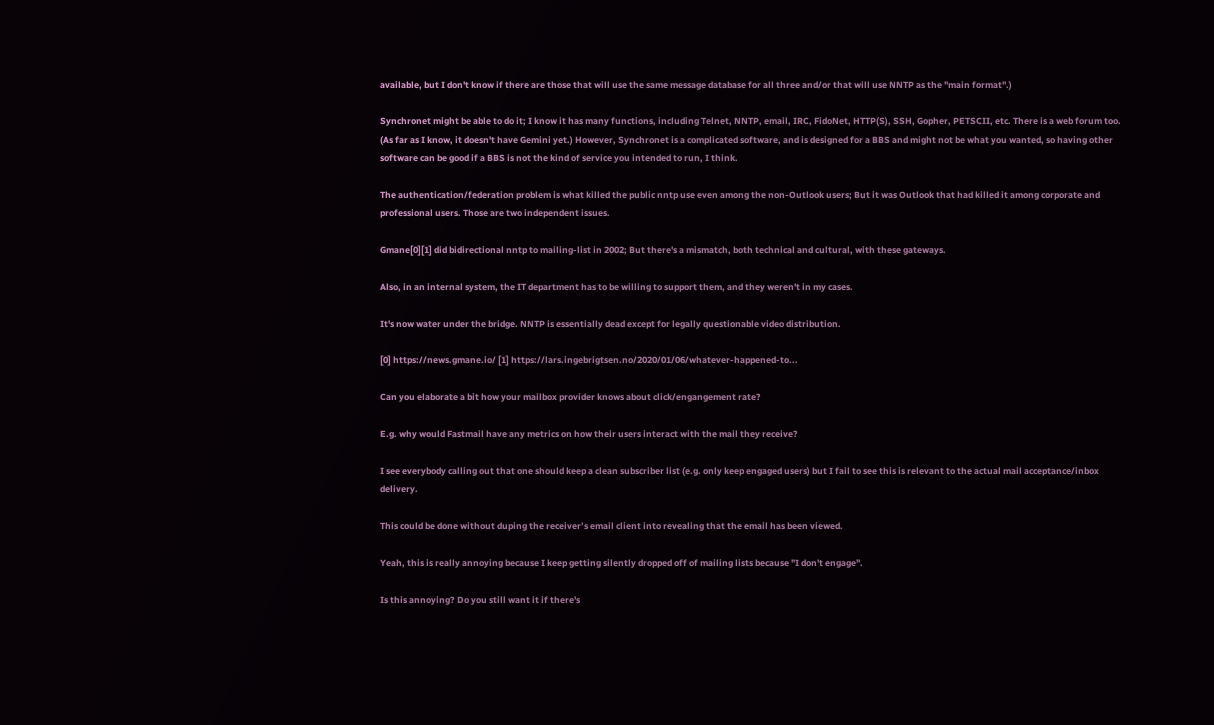available, but I don't know if there are those that will use the same message database for all three and/or that will use NNTP as the "main format".)

Synchronet might be able to do it; I know it has many functions, including Telnet, NNTP, email, IRC, FidoNet, HTTP(S), SSH, Gopher, PETSCII, etc. There is a web forum too. (As far as I know, it doesn't have Gemini yet.) However, Synchronet is a complicated software, and is designed for a BBS and might not be what you wanted, so having other software can be good if a BBS is not the kind of service you intended to run, I think.

The authentication/federation problem is what killed the public nntp use even among the non-Outlook users; But it was Outlook that had killed it among corporate and professional users. Those are two independent issues.

Gmane[0][1] did bidirectional nntp to mailing-list in 2002; But there's a mismatch, both technical and cultural, with these gateways.

Also, in an internal system, the IT department has to be willing to support them, and they weren't in my cases.

It's now water under the bridge. NNTP is essentially dead except for legally questionable video distribution.

[0] https://news.gmane.io/ [1] https://lars.ingebrigtsen.no/2020/01/06/whatever-happened-to...

Can you elaborate a bit how your mailbox provider knows about click/engangement rate?

E.g. why would Fastmail have any metrics on how their users interact with the mail they receive?

I see everybody calling out that one should keep a clean subscriber list (e.g. only keep engaged users) but I fail to see this is relevant to the actual mail acceptance/inbox delivery.

This could be done without duping the receiver’s email client into revealing that the email has been viewed.

Yeah, this is really annoying because I keep getting silently dropped off of mailing lists because "I don't engage".

Is this annoying? Do you still want it if there's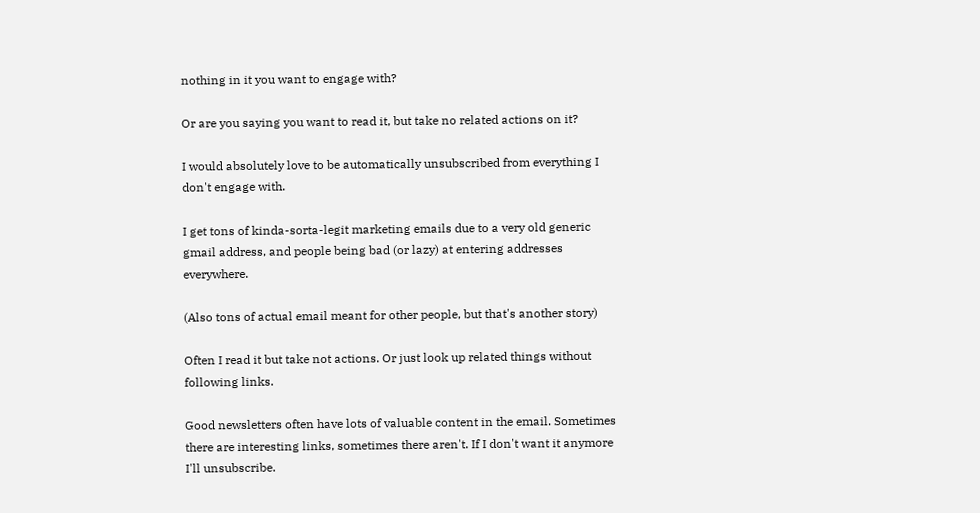nothing in it you want to engage with?

Or are you saying you want to read it, but take no related actions on it?

I would absolutely love to be automatically unsubscribed from everything I don't engage with.

I get tons of kinda-sorta-legit marketing emails due to a very old generic gmail address, and people being bad (or lazy) at entering addresses everywhere.

(Also tons of actual email meant for other people, but that's another story)

Often I read it but take not actions. Or just look up related things without following links.

Good newsletters often have lots of valuable content in the email. Sometimes there are interesting links, sometimes there aren't. If I don't want it anymore I'll unsubscribe.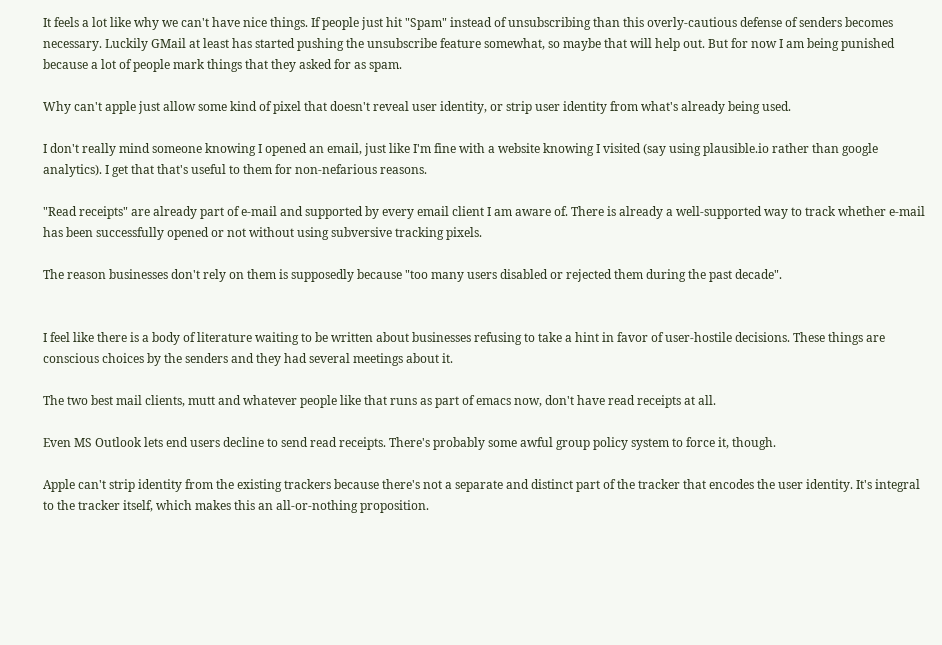It feels a lot like why we can't have nice things. If people just hit "Spam" instead of unsubscribing than this overly-cautious defense of senders becomes necessary. Luckily GMail at least has started pushing the unsubscribe feature somewhat, so maybe that will help out. But for now I am being punished because a lot of people mark things that they asked for as spam.

Why can't apple just allow some kind of pixel that doesn't reveal user identity, or strip user identity from what's already being used.

I don't really mind someone knowing I opened an email, just like I'm fine with a website knowing I visited (say using plausible.io rather than google analytics). I get that that's useful to them for non-nefarious reasons.

"Read receipts" are already part of e-mail and supported by every email client I am aware of. There is already a well-supported way to track whether e-mail has been successfully opened or not without using subversive tracking pixels.

The reason businesses don't rely on them is supposedly because "too many users disabled or rejected them during the past decade".


I feel like there is a body of literature waiting to be written about businesses refusing to take a hint in favor of user-hostile decisions. These things are conscious choices by the senders and they had several meetings about it.

The two best mail clients, mutt and whatever people like that runs as part of emacs now, don't have read receipts at all.

Even MS Outlook lets end users decline to send read receipts. There's probably some awful group policy system to force it, though.

Apple can't strip identity from the existing trackers because there's not a separate and distinct part of the tracker that encodes the user identity. It's integral to the tracker itself, which makes this an all-or-nothing proposition.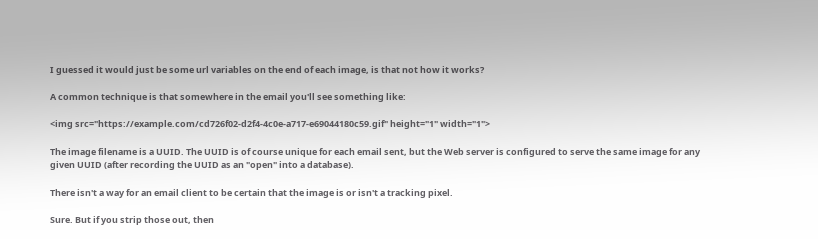I guessed it would just be some url variables on the end of each image, is that not how it works?

A common technique is that somewhere in the email you'll see something like:

<img src="https://example.com/cd726f02-d2f4-4c0e-a717-e69044180c59.gif" height="1" width="1">

The image filename is a UUID. The UUID is of course unique for each email sent, but the Web server is configured to serve the same image for any given UUID (after recording the UUID as an "open" into a database).

There isn't a way for an email client to be certain that the image is or isn't a tracking pixel.

Sure. But if you strip those out, then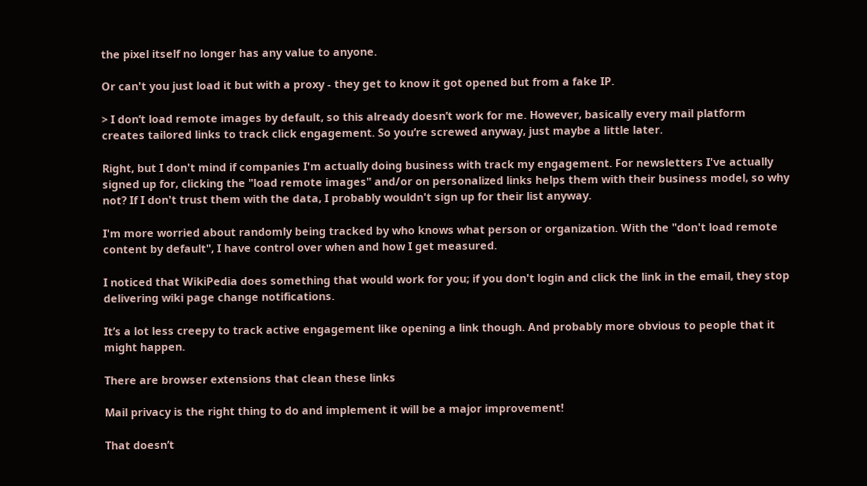the pixel itself no longer has any value to anyone.

Or can't you just load it but with a proxy - they get to know it got opened but from a fake IP.

> I don’t load remote images by default, so this already doesn’t work for me. However, basically every mail platform creates tailored links to track click engagement. So you’re screwed anyway, just maybe a little later.

Right, but I don't mind if companies I'm actually doing business with track my engagement. For newsletters I've actually signed up for, clicking the "load remote images" and/or on personalized links helps them with their business model, so why not? If I don't trust them with the data, I probably wouldn't sign up for their list anyway.

I'm more worried about randomly being tracked by who knows what person or organization. With the "don't load remote content by default", I have control over when and how I get measured.

I noticed that WikiPedia does something that would work for you; if you don't login and click the link in the email, they stop delivering wiki page change notifications.

It’s a lot less creepy to track active engagement like opening a link though. And probably more obvious to people that it might happen.

There are browser extensions that clean these links

Mail privacy is the right thing to do and implement it will be a major improvement!

That doesn’t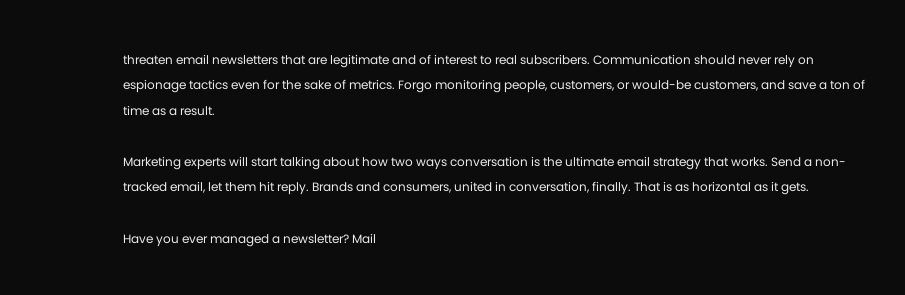threaten email newsletters that are legitimate and of interest to real subscribers. Communication should never rely on espionage tactics even for the sake of metrics. Forgo monitoring people, customers, or would-be customers, and save a ton of time as a result.

Marketing experts will start talking about how two ways conversation is the ultimate email strategy that works. Send a non-tracked email, let them hit reply. Brands and consumers, united in conversation, finally. That is as horizontal as it gets.

Have you ever managed a newsletter? Mail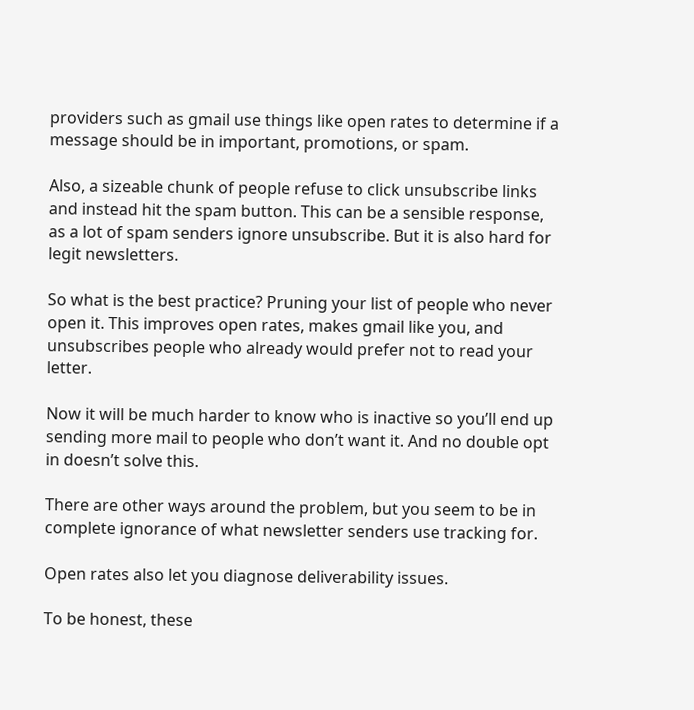providers such as gmail use things like open rates to determine if a message should be in important, promotions, or spam.

Also, a sizeable chunk of people refuse to click unsubscribe links and instead hit the spam button. This can be a sensible response, as a lot of spam senders ignore unsubscribe. But it is also hard for legit newsletters.

So what is the best practice? Pruning your list of people who never open it. This improves open rates, makes gmail like you, and unsubscribes people who already would prefer not to read your letter.

Now it will be much harder to know who is inactive so you’ll end up sending more mail to people who don’t want it. And no double opt in doesn’t solve this.

There are other ways around the problem, but you seem to be in complete ignorance of what newsletter senders use tracking for.

Open rates also let you diagnose deliverability issues.

To be honest, these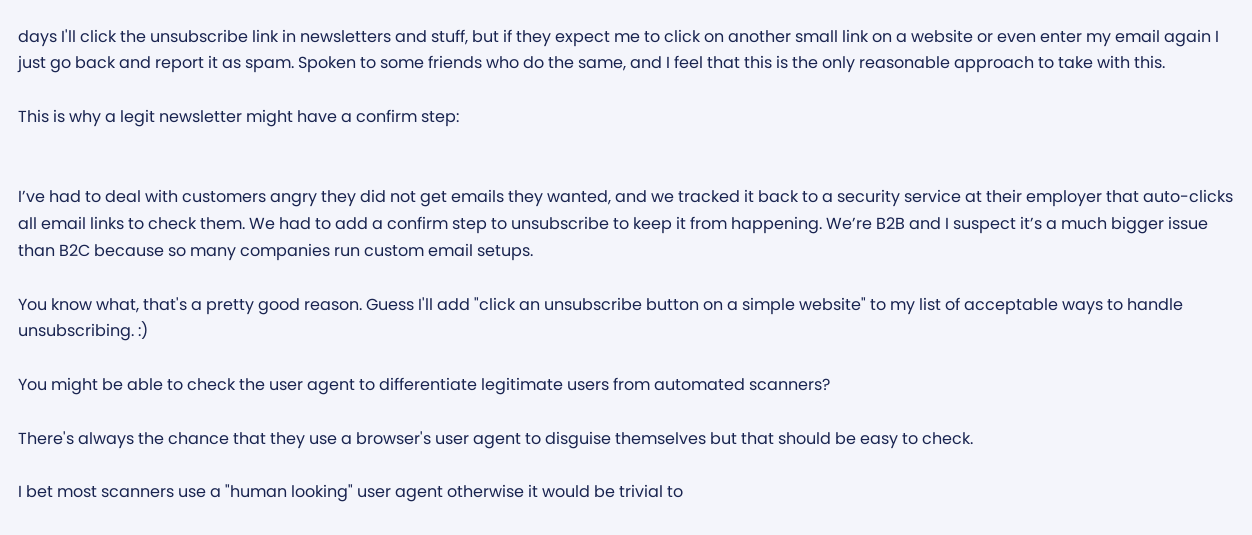days I'll click the unsubscribe link in newsletters and stuff, but if they expect me to click on another small link on a website or even enter my email again I just go back and report it as spam. Spoken to some friends who do the same, and I feel that this is the only reasonable approach to take with this.

This is why a legit newsletter might have a confirm step:


I’ve had to deal with customers angry they did not get emails they wanted, and we tracked it back to a security service at their employer that auto-clicks all email links to check them. We had to add a confirm step to unsubscribe to keep it from happening. We’re B2B and I suspect it’s a much bigger issue than B2C because so many companies run custom email setups.

You know what, that's a pretty good reason. Guess I'll add "click an unsubscribe button on a simple website" to my list of acceptable ways to handle unsubscribing. :)

You might be able to check the user agent to differentiate legitimate users from automated scanners?

There's always the chance that they use a browser's user agent to disguise themselves but that should be easy to check.

I bet most scanners use a "human looking" user agent otherwise it would be trivial to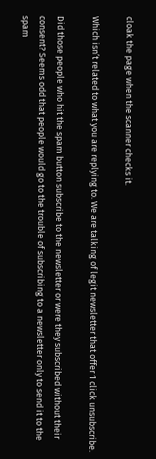cloak the page when the scanner checks it.

Which isn’t related to what you are replying to. We are talking of legit newsletter that offer 1 click unsubscribe.

Did those people who hit the spam button subscribe to the newsletter or were they subscribed without their consent? Seems odd that people would go to the trouble of subscribing to a newsletter only to send it to the spam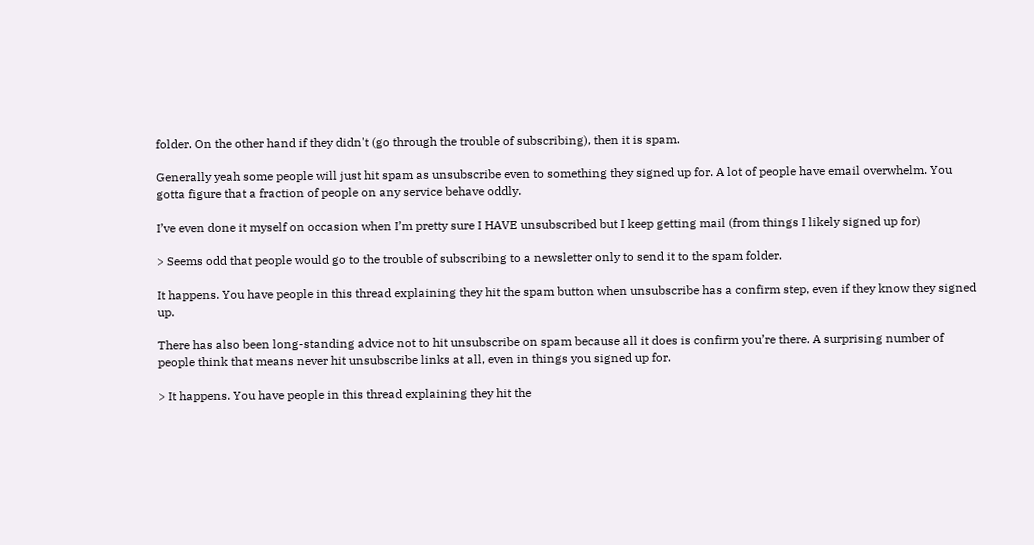folder. On the other hand if they didn't (go through the trouble of subscribing), then it is spam.

Generally yeah some people will just hit spam as unsubscribe even to something they signed up for. A lot of people have email overwhelm. You gotta figure that a fraction of people on any service behave oddly.

I’ve even done it myself on occasion when I’m pretty sure I HAVE unsubscribed but I keep getting mail (from things I likely signed up for)

> Seems odd that people would go to the trouble of subscribing to a newsletter only to send it to the spam folder.

It happens. You have people in this thread explaining they hit the spam button when unsubscribe has a confirm step, even if they know they signed up.

There has also been long-standing advice not to hit unsubscribe on spam because all it does is confirm you’re there. A surprising number of people think that means never hit unsubscribe links at all, even in things you signed up for.

> It happens. You have people in this thread explaining they hit the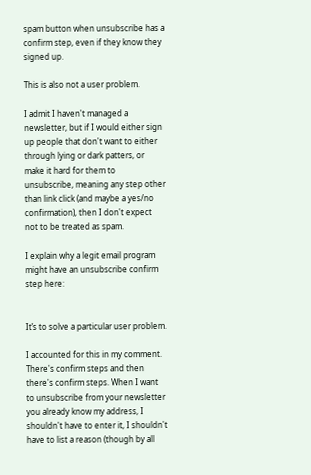spam button when unsubscribe has a confirm step, even if they know they signed up.

This is also not a user problem.

I admit I haven't managed a newsletter, but if I would either sign up people that don't want to either through lying or dark patters, or make it hard for them to unsubscribe, meaning any step other than link click (and maybe a yes/no confirmation), then I don't expect not to be treated as spam.

I explain why a legit email program might have an unsubscribe confirm step here:


It’s to solve a particular user problem.

I accounted for this in my comment. There's confirm steps and then there's confirm steps. When I want to unsubscribe from your newsletter you already know my address, I shouldn't have to enter it, I shouldn't have to list a reason (though by all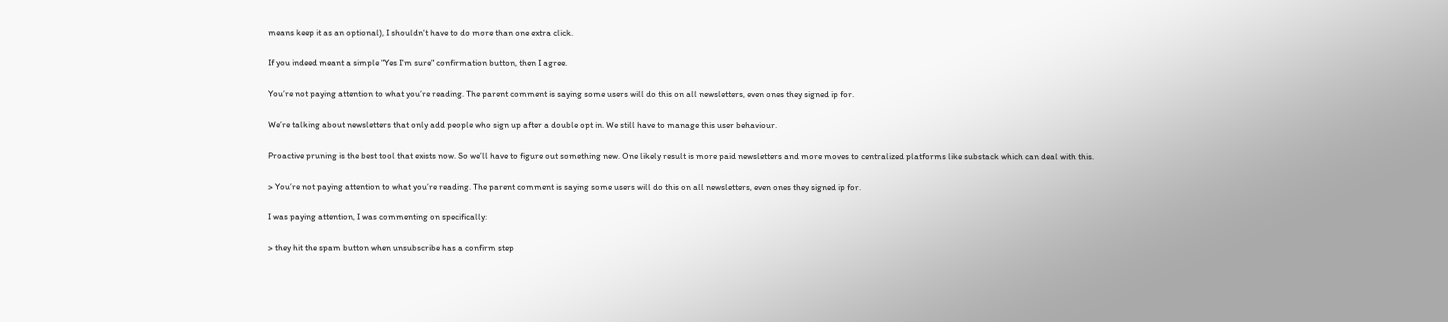means keep it as an optional), I shouldn't have to do more than one extra click.

If you indeed meant a simple "Yes I'm sure" confirmation button, then I agree.

You’re not paying attention to what you’re reading. The parent comment is saying some users will do this on all newsletters, even ones they signed ip for.

We’re talking about newsletters that only add people who sign up after a double opt in. We still have to manage this user behaviour.

Proactive pruning is the best tool that exists now. So we’ll have to figure out something new. One likely result is more paid newsletters and more moves to centralized platforms like substack which can deal with this.

> You’re not paying attention to what you’re reading. The parent comment is saying some users will do this on all newsletters, even ones they signed ip for.

I was paying attention, I was commenting on specifically:

> they hit the spam button when unsubscribe has a confirm step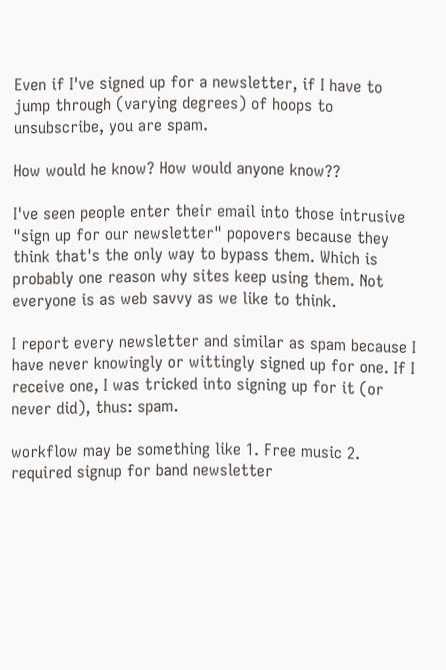Even if I've signed up for a newsletter, if I have to jump through (varying degrees) of hoops to unsubscribe, you are spam.

How would he know? How would anyone know??

I've seen people enter their email into those intrusive "sign up for our newsletter" popovers because they think that's the only way to bypass them. Which is probably one reason why sites keep using them. Not everyone is as web savvy as we like to think.

I report every newsletter and similar as spam because I have never knowingly or wittingly signed up for one. If I receive one, I was tricked into signing up for it (or never did), thus: spam.

workflow may be something like 1. Free music 2. required signup for band newsletter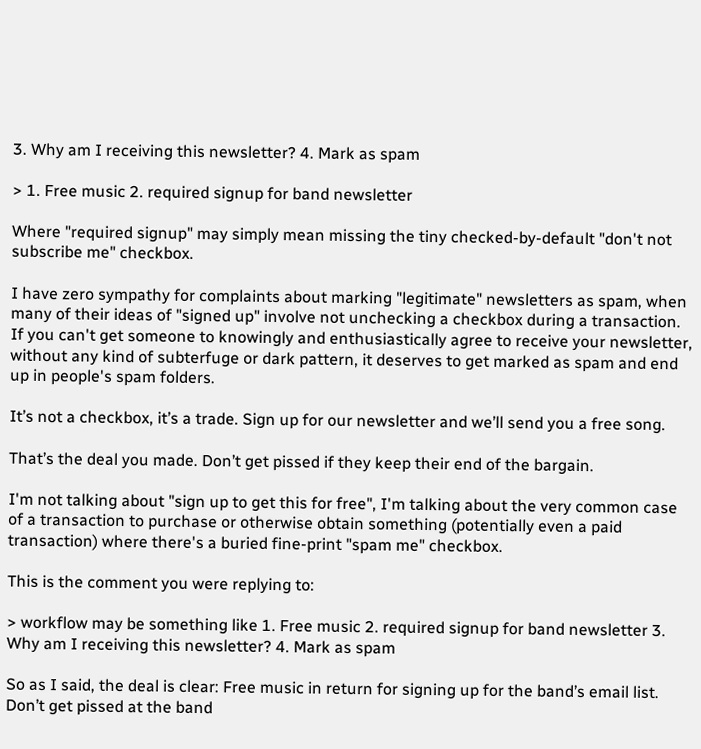3. Why am I receiving this newsletter? 4. Mark as spam

> 1. Free music 2. required signup for band newsletter

Where "required signup" may simply mean missing the tiny checked-by-default "don't not subscribe me" checkbox.

I have zero sympathy for complaints about marking "legitimate" newsletters as spam, when many of their ideas of "signed up" involve not unchecking a checkbox during a transaction. If you can't get someone to knowingly and enthusiastically agree to receive your newsletter, without any kind of subterfuge or dark pattern, it deserves to get marked as spam and end up in people's spam folders.

It’s not a checkbox, it’s a trade. Sign up for our newsletter and we’ll send you a free song.

That’s the deal you made. Don’t get pissed if they keep their end of the bargain.

I'm not talking about "sign up to get this for free", I'm talking about the very common case of a transaction to purchase or otherwise obtain something (potentially even a paid transaction) where there's a buried fine-print "spam me" checkbox.

This is the comment you were replying to:

> workflow may be something like 1. Free music 2. required signup for band newsletter 3. Why am I receiving this newsletter? 4. Mark as spam

So as I said, the deal is clear: Free music in return for signing up for the band’s email list. Don’t get pissed at the band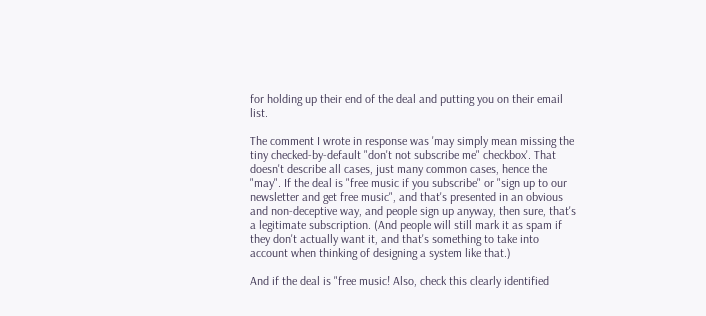for holding up their end of the deal and putting you on their email list.

The comment I wrote in response was 'may simply mean missing the tiny checked-by-default "don't not subscribe me" checkbox'. That doesn't describe all cases, just many common cases, hence the "may". If the deal is "free music if you subscribe" or "sign up to our newsletter and get free music", and that's presented in an obvious and non-deceptive way, and people sign up anyway, then sure, that's a legitimate subscription. (And people will still mark it as spam if they don't actually want it, and that's something to take into account when thinking of designing a system like that.)

And if the deal is "free music! Also, check this clearly identified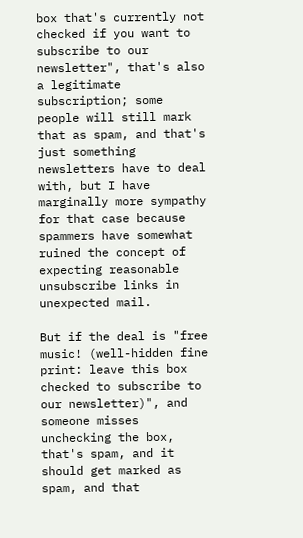box that's currently not checked if you want to subscribe to our newsletter", that's also a legitimate subscription; some people will still mark that as spam, and that's just something newsletters have to deal with, but I have marginally more sympathy for that case because spammers have somewhat ruined the concept of expecting reasonable unsubscribe links in unexpected mail.

But if the deal is "free music! (well-hidden fine print: leave this box checked to subscribe to our newsletter)", and someone misses unchecking the box, that's spam, and it should get marked as spam, and that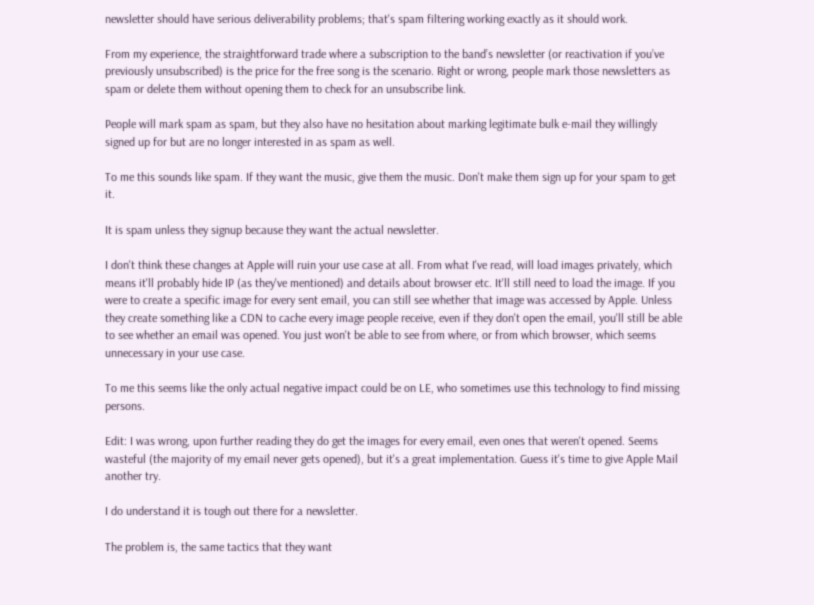newsletter should have serious deliverability problems; that's spam filtering working exactly as it should work.

From my experience, the straightforward trade where a subscription to the band’s newsletter (or reactivation if you’ve previously unsubscribed) is the price for the free song is the scenario. Right or wrong, people mark those newsletters as spam or delete them without opening them to check for an unsubscribe link.

People will mark spam as spam, but they also have no hesitation about marking legitimate bulk e-mail they willingly signed up for but are no longer interested in as spam as well.

To me this sounds like spam. If they want the music, give them the music. Don't make them sign up for your spam to get it.

It is spam unless they signup because they want the actual newsletter.

I don't think these changes at Apple will ruin your use case at all. From what I've read, will load images privately, which means it'll probably hide IP (as they've mentioned) and details about browser etc. It'll still need to load the image. If you were to create a specific image for every sent email, you can still see whether that image was accessed by Apple. Unless they create something like a CDN to cache every image people receive, even if they don't open the email, you'll still be able to see whether an email was opened. You just won't be able to see from where, or from which browser, which seems unnecessary in your use case.

To me this seems like the only actual negative impact could be on LE, who sometimes use this technology to find missing persons.

Edit: I was wrong, upon further reading they do get the images for every email, even ones that weren't opened. Seems wasteful (the majority of my email never gets opened), but it's a great implementation. Guess it's time to give Apple Mail another try.

I do understand it is tough out there for a newsletter.

The problem is, the same tactics that they want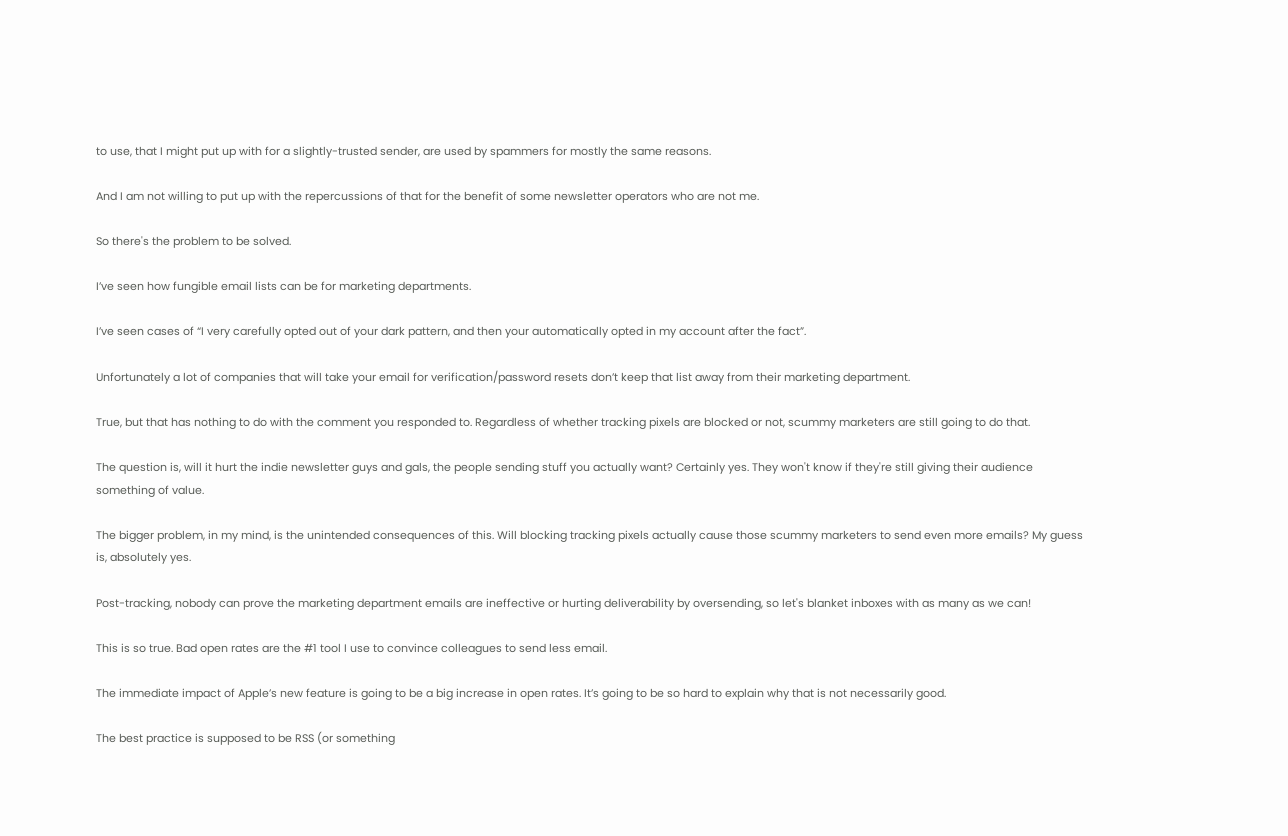to use, that I might put up with for a slightly-trusted sender, are used by spammers for mostly the same reasons.

And I am not willing to put up with the repercussions of that for the benefit of some newsletter operators who are not me.

So there's the problem to be solved.

I’ve seen how fungible email lists can be for marketing departments.

I’ve seen cases of “I very carefully opted out of your dark pattern, and then your automatically opted in my account after the fact”.

Unfortunately a lot of companies that will take your email for verification/password resets don’t keep that list away from their marketing department.

True, but that has nothing to do with the comment you responded to. Regardless of whether tracking pixels are blocked or not, scummy marketers are still going to do that.

The question is, will it hurt the indie newsletter guys and gals, the people sending stuff you actually want? Certainly yes. They won't know if they're still giving their audience something of value.

The bigger problem, in my mind, is the unintended consequences of this. Will blocking tracking pixels actually cause those scummy marketers to send even more emails? My guess is, absolutely yes.

Post-tracking, nobody can prove the marketing department emails are ineffective or hurting deliverability by oversending, so let's blanket inboxes with as many as we can!

This is so true. Bad open rates are the #1 tool I use to convince colleagues to send less email.

The immediate impact of Apple’s new feature is going to be a big increase in open rates. It’s going to be so hard to explain why that is not necessarily good.

The best practice is supposed to be RSS (or something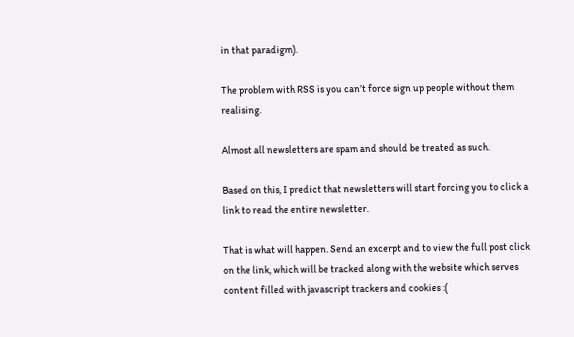in that paradigm).

The problem with RSS is you can’t force sign up people without them realising.

Almost all newsletters are spam and should be treated as such.

Based on this, I predict that newsletters will start forcing you to click a link to read the entire newsletter.

That is what will happen. Send an excerpt and to view the full post click on the link, which will be tracked along with the website which serves content filled with javascript trackers and cookies :(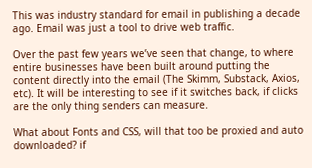This was industry standard for email in publishing a decade ago. Email was just a tool to drive web traffic.

Over the past few years we’ve seen that change, to where entire businesses have been built around putting the content directly into the email (The Skimm, Substack, Axios, etc). It will be interesting to see if it switches back, if clicks are the only thing senders can measure.

What about Fonts and CSS, will that too be proxied and auto downloaded? if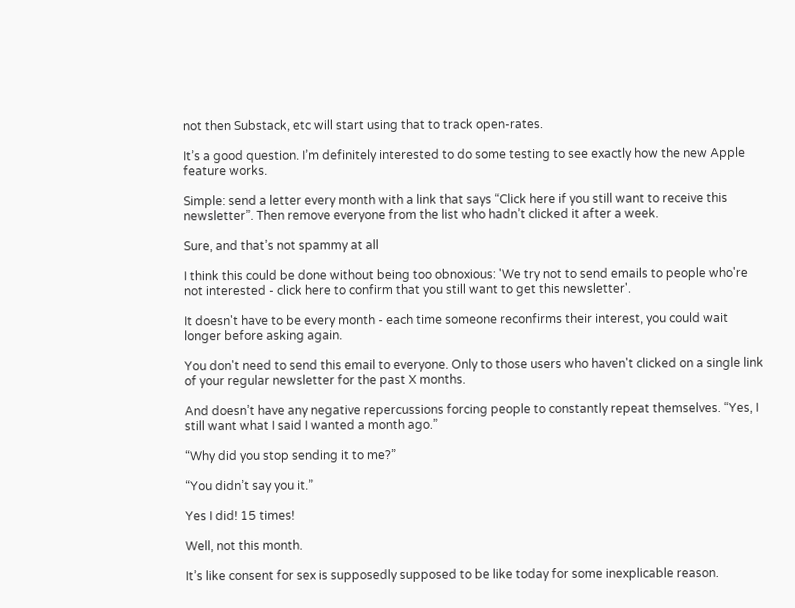not then Substack, etc will start using that to track open-rates.

It’s a good question. I’m definitely interested to do some testing to see exactly how the new Apple feature works.

Simple: send a letter every month with a link that says “Click here if you still want to receive this newsletter”. Then remove everyone from the list who hadn’t clicked it after a week.

Sure, and that’s not spammy at all

I think this could be done without being too obnoxious: 'We try not to send emails to people who're not interested - click here to confirm that you still want to get this newsletter'.

It doesn't have to be every month - each time someone reconfirms their interest, you could wait longer before asking again.

You don't need to send this email to everyone. Only to those users who haven't clicked on a single link of your regular newsletter for the past X months.

And doesn’t have any negative repercussions forcing people to constantly repeat themselves. “Yes, I still want what I said I wanted a month ago.”

“Why did you stop sending it to me?”

“You didn’t say you it.”

Yes I did! 15 times!

Well, not this month.

It’s like consent for sex is supposedly supposed to be like today for some inexplicable reason.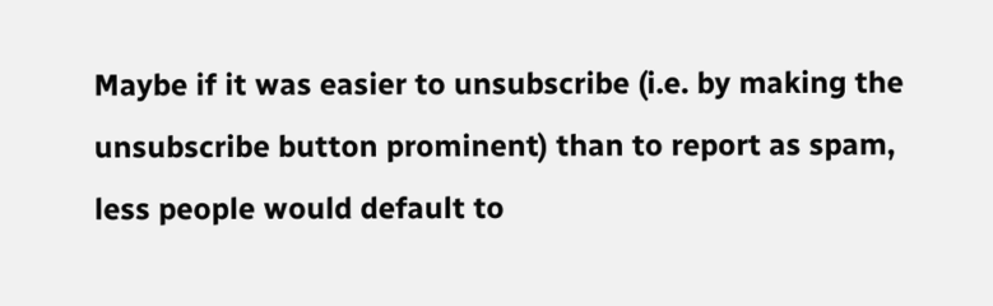Maybe if it was easier to unsubscribe (i.e. by making the unsubscribe button prominent) than to report as spam, less people would default to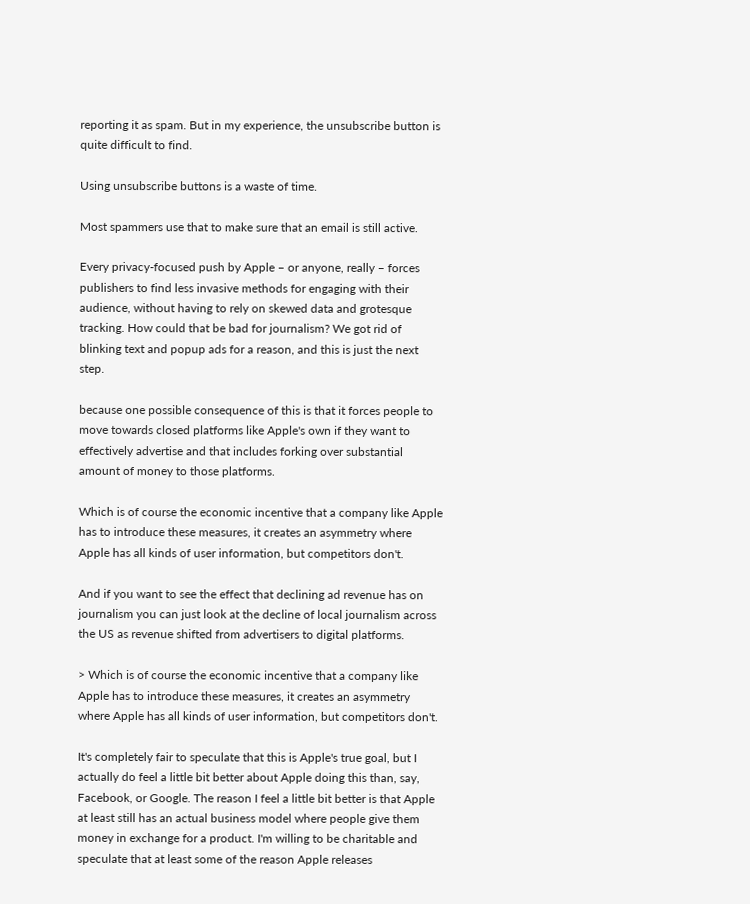reporting it as spam. But in my experience, the unsubscribe button is quite difficult to find.

Using unsubscribe buttons is a waste of time.

Most spammers use that to make sure that an email is still active.

Every privacy-focused push by Apple – or anyone, really – forces publishers to find less invasive methods for engaging with their audience, without having to rely on skewed data and grotesque tracking. How could that be bad for journalism? We got rid of blinking text and popup ads for a reason, and this is just the next step.

because one possible consequence of this is that it forces people to move towards closed platforms like Apple's own if they want to effectively advertise and that includes forking over substantial amount of money to those platforms.

Which is of course the economic incentive that a company like Apple has to introduce these measures, it creates an asymmetry where Apple has all kinds of user information, but competitors don't.

And if you want to see the effect that declining ad revenue has on journalism you can just look at the decline of local journalism across the US as revenue shifted from advertisers to digital platforms.

> Which is of course the economic incentive that a company like Apple has to introduce these measures, it creates an asymmetry where Apple has all kinds of user information, but competitors don't.

It's completely fair to speculate that this is Apple's true goal, but I actually do feel a little bit better about Apple doing this than, say, Facebook, or Google. The reason I feel a little bit better is that Apple at least still has an actual business model where people give them money in exchange for a product. I'm willing to be charitable and speculate that at least some of the reason Apple releases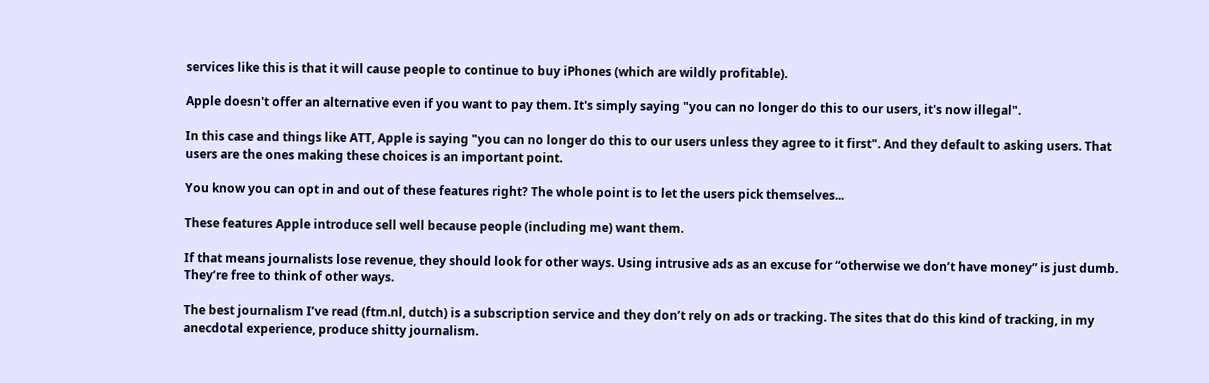services like this is that it will cause people to continue to buy iPhones (which are wildly profitable).

Apple doesn't offer an alternative even if you want to pay them. It's simply saying "you can no longer do this to our users, it's now illegal".

In this case and things like ATT, Apple is saying "you can no longer do this to our users unless they agree to it first". And they default to asking users. That users are the ones making these choices is an important point.

You know you can opt in and out of these features right? The whole point is to let the users pick themselves...

These features Apple introduce sell well because people (including me) want them.

If that means journalists lose revenue, they should look for other ways. Using intrusive ads as an excuse for “otherwise we don’t have money” is just dumb. They’re free to think of other ways.

The best journalism I’ve read (ftm.nl, dutch) is a subscription service and they don’t rely on ads or tracking. The sites that do this kind of tracking, in my anecdotal experience, produce shitty journalism.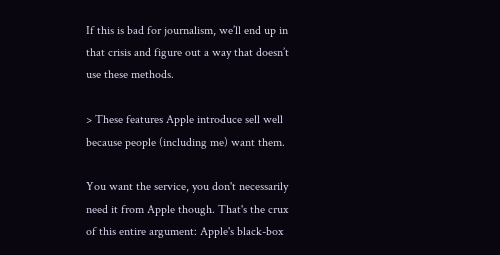If this is bad for journalism, we’ll end up in that crisis and figure out a way that doesn’t use these methods.

> These features Apple introduce sell well because people (including me) want them.

You want the service, you don't necessarily need it from Apple though. That's the crux of this entire argument: Apple's black-box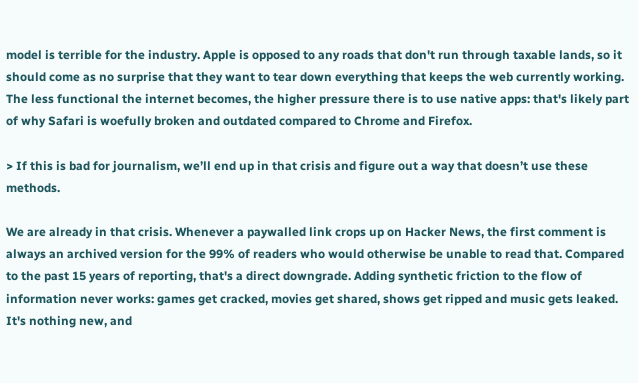model is terrible for the industry. Apple is opposed to any roads that don't run through taxable lands, so it should come as no surprise that they want to tear down everything that keeps the web currently working. The less functional the internet becomes, the higher pressure there is to use native apps: that's likely part of why Safari is woefully broken and outdated compared to Chrome and Firefox.

> If this is bad for journalism, we’ll end up in that crisis and figure out a way that doesn’t use these methods.

We are already in that crisis. Whenever a paywalled link crops up on Hacker News, the first comment is always an archived version for the 99% of readers who would otherwise be unable to read that. Compared to the past 15 years of reporting, that's a direct downgrade. Adding synthetic friction to the flow of information never works: games get cracked, movies get shared, shows get ripped and music gets leaked. It's nothing new, and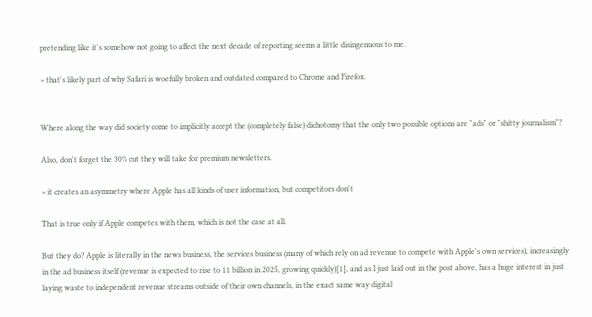pretending like it's somehow not going to affect the next decade of reporting seems a little disingenuous to me.

> that's likely part of why Safari is woefully broken and outdated compared to Chrome and Firefox.


Where along the way did society come to implicitly accept the (completely false) dichotomy that the only two possible options are "ads" or "shitty journalism"?

Also, don't forget the 30% cut they will take for premium newsletters.

> it creates an asymmetry where Apple has all kinds of user information, but competitors don't

That is true only if Apple competes with them, which is not the case at all.

But they do? Apple is literally in the news business, the services business (many of which rely on ad revenue to compete with Apple's own services), increasingly in the ad business itself (revenue is expected to rise to 11 billion in 2025, growing quickly)[1], and as I just laid out in the post above, has a huge interest in just laying waste to independent revenue streams outside of their own channels, in the exact same way digital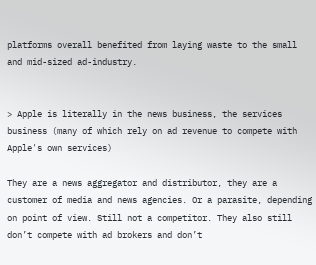platforms overall benefited from laying waste to the small and mid-sized ad-industry.


> Apple is literally in the news business, the services business (many of which rely on ad revenue to compete with Apple's own services)

They are a news aggregator and distributor, they are a customer of media and news agencies. Or a parasite, depending on point of view. Still not a competitor. They also still don’t compete with ad brokers and don’t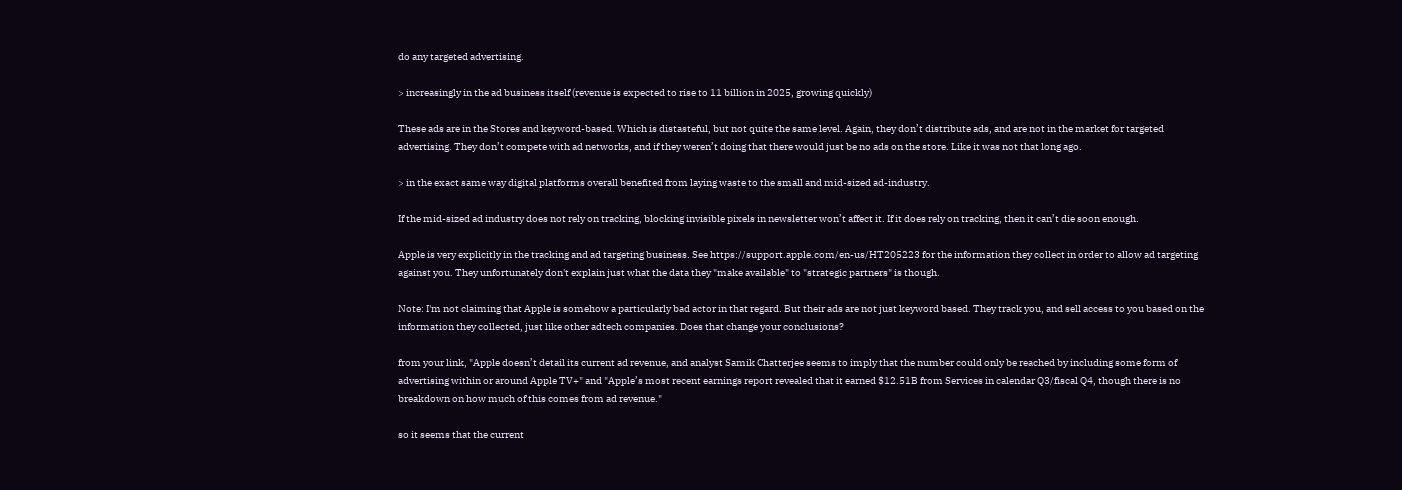do any targeted advertising.

> increasingly in the ad business itself (revenue is expected to rise to 11 billion in 2025, growing quickly)

These ads are in the Stores and keyword-based. Which is distasteful, but not quite the same level. Again, they don’t distribute ads, and are not in the market for targeted advertising. They don’t compete with ad networks, and if they weren’t doing that there would just be no ads on the store. Like it was not that long ago.

> in the exact same way digital platforms overall benefited from laying waste to the small and mid-sized ad-industry.

If the mid-sized ad industry does not rely on tracking, blocking invisible pixels in newsletter won’t affect it. If it does rely on tracking, then it can’t die soon enough.

Apple is very explicitly in the tracking and ad targeting business. See https://support.apple.com/en-us/HT205223 for the information they collect in order to allow ad targeting against you. They unfortunately don't explain just what the data they "make available" to "strategic partners" is though.

Note: I'm not claiming that Apple is somehow a particularly bad actor in that regard. But their ads are not just keyword based. They track you, and sell access to you based on the information they collected, just like other adtech companies. Does that change your conclusions?

from your link, "Apple doesn’t detail its current ad revenue, and analyst Samik Chatterjee seems to imply that the number could only be reached by including some form of advertising within or around Apple TV+" and "Apple’s most recent earnings report revealed that it earned $12.51B from Services in calendar Q3/fiscal Q4, though there is no breakdown on how much of this comes from ad revenue."

so it seems that the current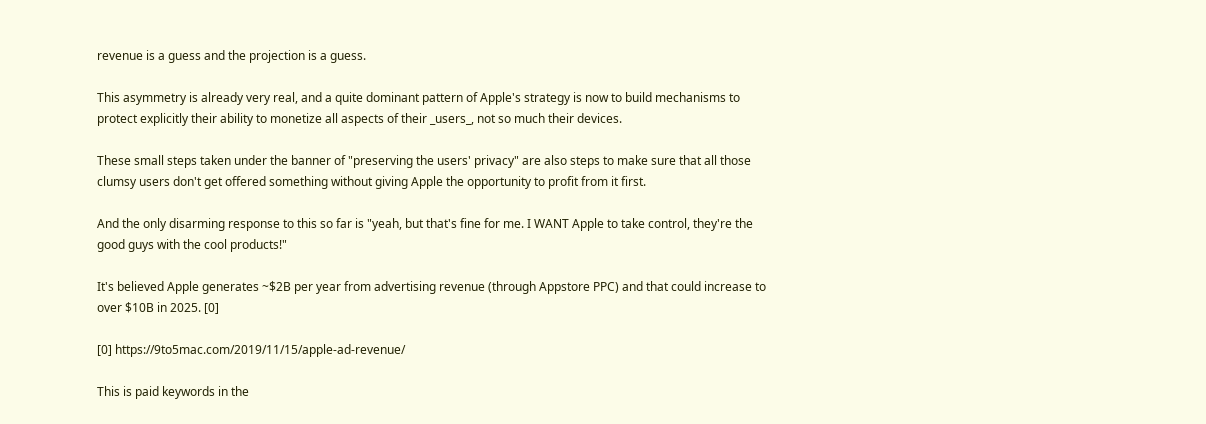revenue is a guess and the projection is a guess.

This asymmetry is already very real, and a quite dominant pattern of Apple's strategy is now to build mechanisms to protect explicitly their ability to monetize all aspects of their _users_, not so much their devices.

These small steps taken under the banner of "preserving the users' privacy" are also steps to make sure that all those clumsy users don't get offered something without giving Apple the opportunity to profit from it first.

And the only disarming response to this so far is "yeah, but that's fine for me. I WANT Apple to take control, they're the good guys with the cool products!"

It's believed Apple generates ~$2B per year from advertising revenue (through Appstore PPC) and that could increase to over $10B in 2025. [0]

[0] https://9to5mac.com/2019/11/15/apple-ad-revenue/

This is paid keywords in the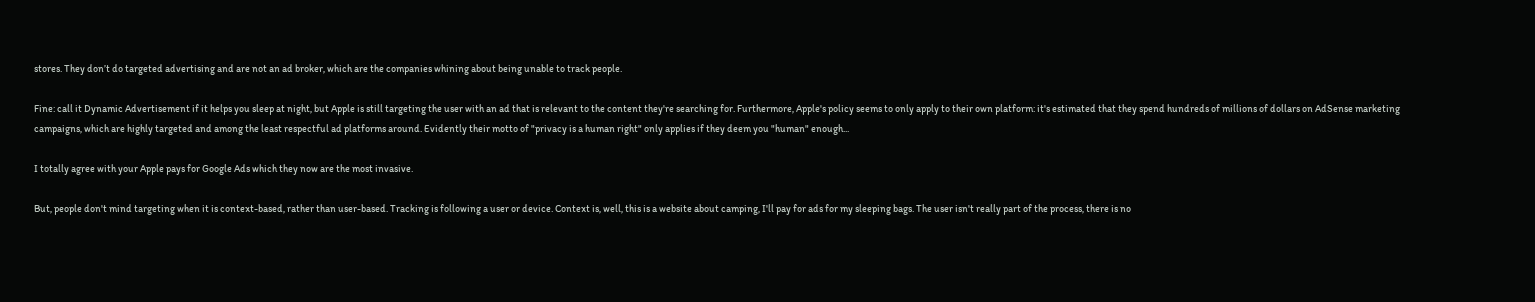stores. They don’t do targeted advertising and are not an ad broker, which are the companies whining about being unable to track people.

Fine: call it Dynamic Advertisement if it helps you sleep at night, but Apple is still targeting the user with an ad that is relevant to the content they're searching for. Furthermore, Apple's policy seems to only apply to their own platform: it's estimated that they spend hundreds of millions of dollars on AdSense marketing campaigns, which are highly targeted and among the least respectful ad platforms around. Evidently their motto of "privacy is a human right" only applies if they deem you "human" enough...

I totally agree with your Apple pays for Google Ads which they now are the most invasive.

But, people don't mind targeting when it is context-based, rather than user-based. Tracking is following a user or device. Context is, well, this is a website about camping, I'll pay for ads for my sleeping bags. The user isn't really part of the process, there is no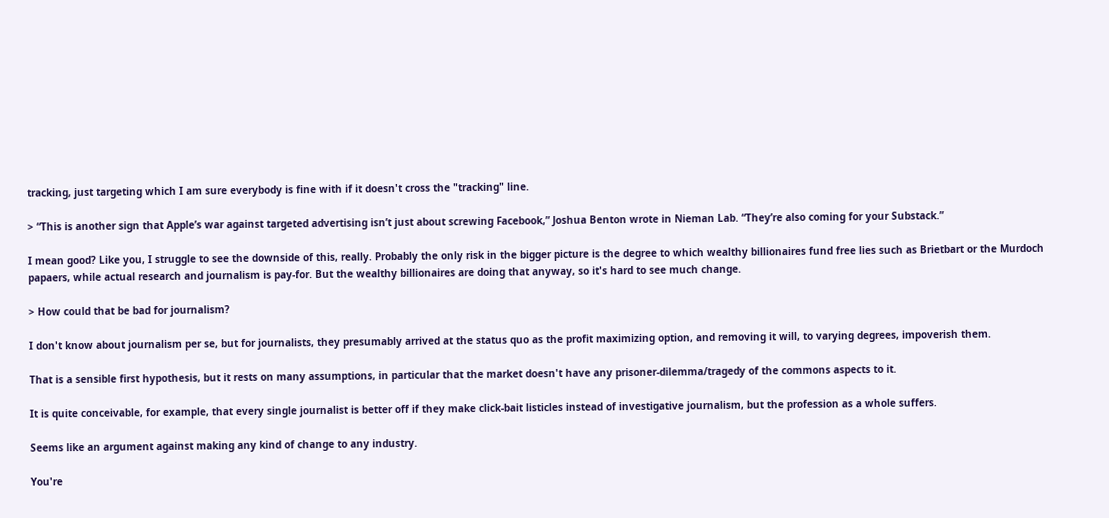tracking, just targeting which I am sure everybody is fine with if it doesn't cross the "tracking" line.

> “This is another sign that Apple’s war against targeted advertising isn’t just about screwing Facebook,” Joshua Benton wrote in Nieman Lab. “They’re also coming for your Substack.”

I mean good? Like you, I struggle to see the downside of this, really. Probably the only risk in the bigger picture is the degree to which wealthy billionaires fund free lies such as Brietbart or the Murdoch papaers, while actual research and journalism is pay-for. But the wealthy billionaires are doing that anyway, so it's hard to see much change.

> How could that be bad for journalism?

I don't know about journalism per se, but for journalists, they presumably arrived at the status quo as the profit maximizing option, and removing it will, to varying degrees, impoverish them.

That is a sensible first hypothesis, but it rests on many assumptions, in particular that the market doesn't have any prisoner-dilemma/tragedy of the commons aspects to it.

It is quite conceivable, for example, that every single journalist is better off if they make click-bait listicles instead of investigative journalism, but the profession as a whole suffers.

Seems like an argument against making any kind of change to any industry.

You're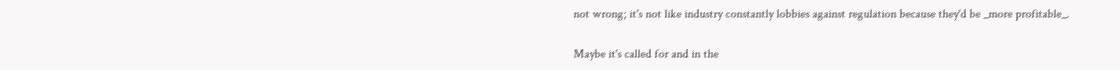not wrong; it's not like industry constantly lobbies against regulation because they'd be _more profitable_.

Maybe it's called for and in the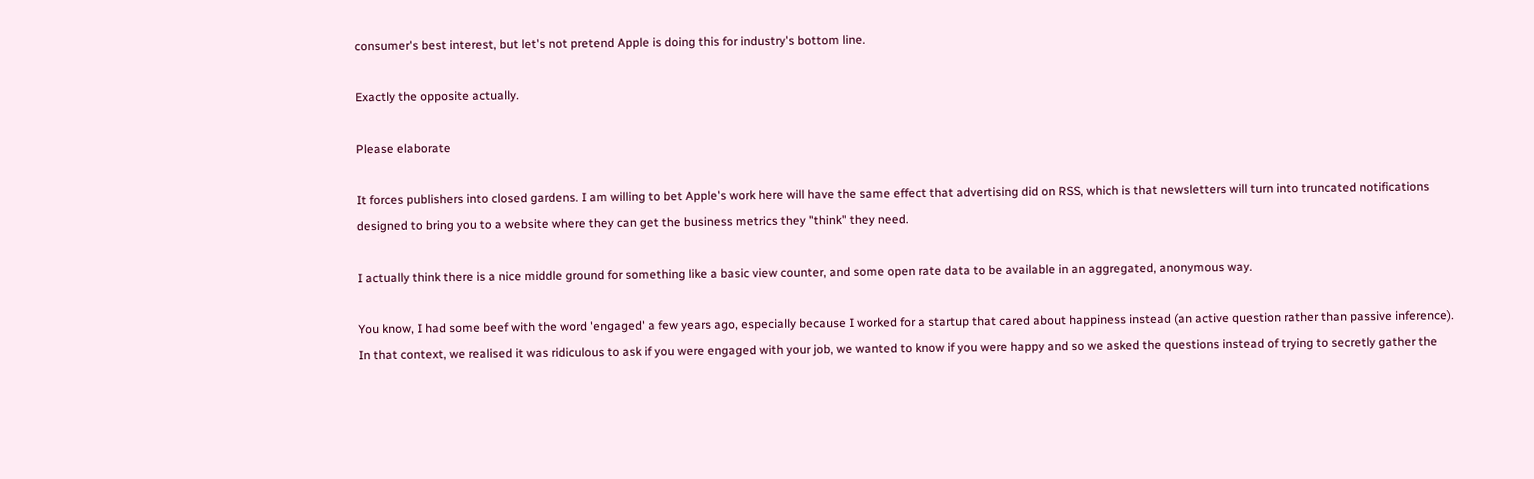consumer's best interest, but let's not pretend Apple is doing this for industry's bottom line.

Exactly the opposite actually.

Please elaborate

It forces publishers into closed gardens. I am willing to bet Apple's work here will have the same effect that advertising did on RSS, which is that newsletters will turn into truncated notifications designed to bring you to a website where they can get the business metrics they "think" they need.

I actually think there is a nice middle ground for something like a basic view counter, and some open rate data to be available in an aggregated, anonymous way.

You know, I had some beef with the word 'engaged' a few years ago, especially because I worked for a startup that cared about happiness instead (an active question rather than passive inference). In that context, we realised it was ridiculous to ask if you were engaged with your job, we wanted to know if you were happy and so we asked the questions instead of trying to secretly gather the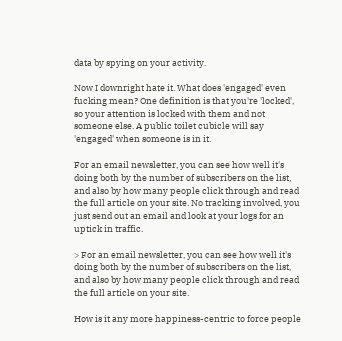data by spying on your activity.

Now I downright hate it. What does 'engaged' even fucking mean? One definition is that you're 'locked', so your attention is locked with them and not someone else. A public toilet cubicle will say 'engaged' when someone is in it.

For an email newsletter, you can see how well it's doing both by the number of subscribers on the list, and also by how many people click through and read the full article on your site. No tracking involved, you just send out an email and look at your logs for an uptick in traffic.

> For an email newsletter, you can see how well it's doing both by the number of subscribers on the list, and also by how many people click through and read the full article on your site.

How is it any more happiness-centric to force people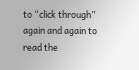to “click through” again and again to read the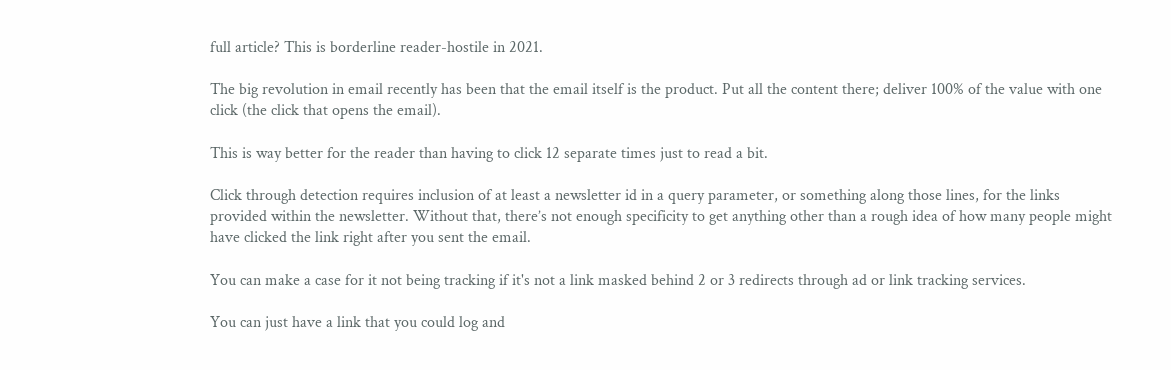full article? This is borderline reader-hostile in 2021.

The big revolution in email recently has been that the email itself is the product. Put all the content there; deliver 100% of the value with one click (the click that opens the email).

This is way better for the reader than having to click 12 separate times just to read a bit.

Click through detection requires inclusion of at least a newsletter id in a query parameter, or something along those lines, for the links provided within the newsletter. Without that, there’s not enough specificity to get anything other than a rough idea of how many people might have clicked the link right after you sent the email.

You can make a case for it not being tracking if it's not a link masked behind 2 or 3 redirects through ad or link tracking services.

You can just have a link that you could log and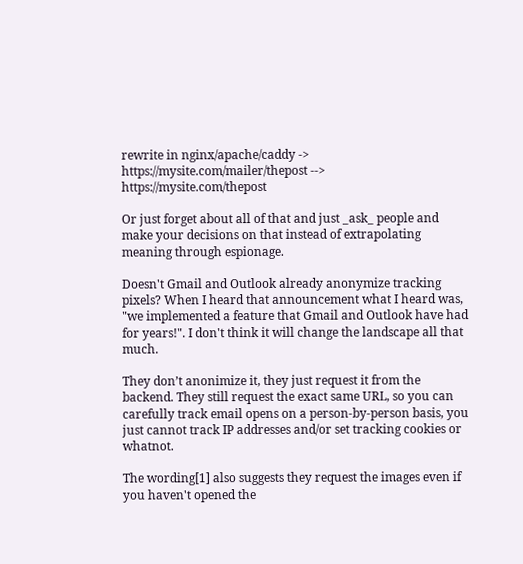rewrite in nginx/apache/caddy -> https://mysite.com/mailer/thepost --> https://mysite.com/thepost

Or just forget about all of that and just _ask_ people and make your decisions on that instead of extrapolating meaning through espionage.

Doesn't Gmail and Outlook already anonymize tracking pixels? When I heard that announcement what I heard was, "we implemented a feature that Gmail and Outlook have had for years!". I don't think it will change the landscape all that much.

They don’t anonimize it, they just request it from the backend. They still request the exact same URL, so you can carefully track email opens on a person-by-person basis, you just cannot track IP addresses and/or set tracking cookies or whatnot.

The wording[1] also suggests they request the images even if you haven't opened the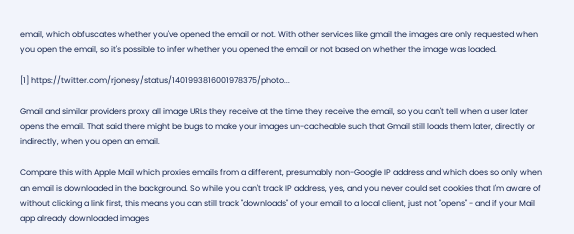email, which obfuscates whether you've opened the email or not. With other services like gmail the images are only requested when you open the email, so it's possible to infer whether you opened the email or not based on whether the image was loaded.

[1] https://twitter.com/rjonesy/status/1401993816001978375/photo...

Gmail and similar providers proxy all image URLs they receive at the time they receive the email, so you can't tell when a user later opens the email. That said there might be bugs to make your images un-cacheable such that Gmail still loads them later, directly or indirectly, when you open an email.

Compare this with Apple Mail which proxies emails from a different, presumably non-Google IP address and which does so only when an email is downloaded in the background. So while you can't track IP address, yes, and you never could set cookies that I'm aware of without clicking a link first, this means you can still track "downloads" of your email to a local client, just not "opens" - and if your Mail app already downloaded images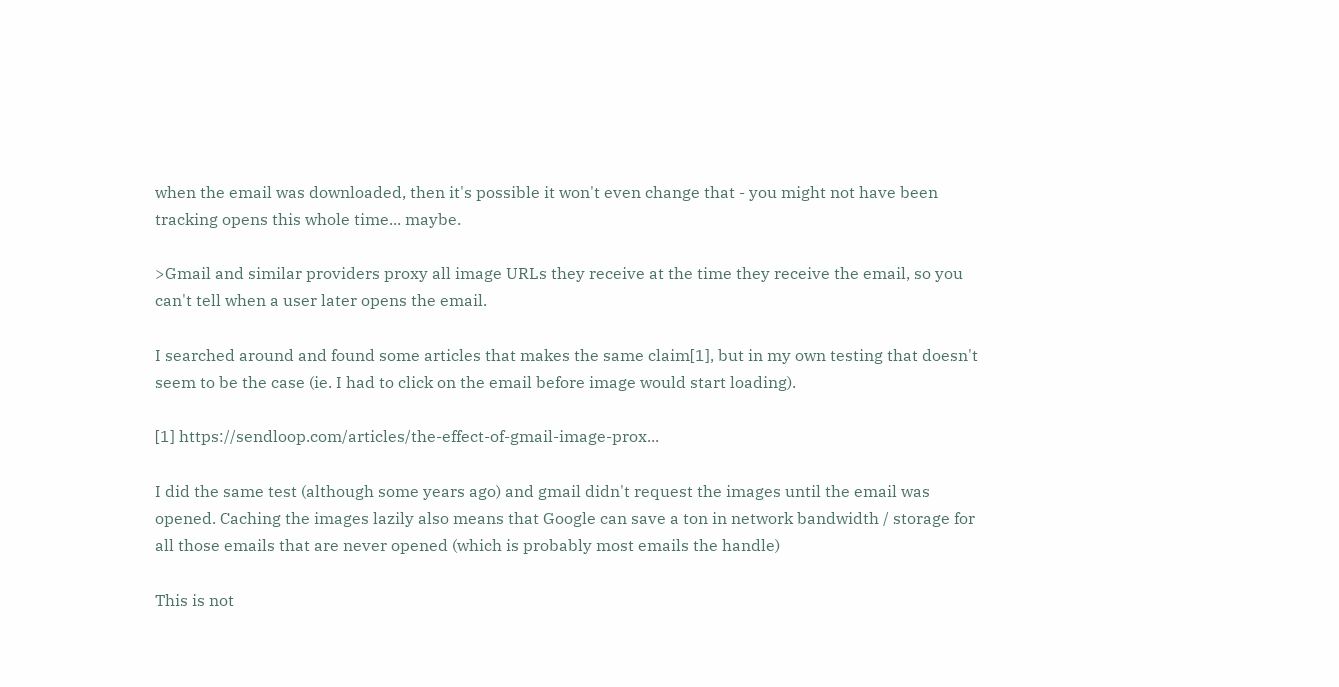when the email was downloaded, then it's possible it won't even change that - you might not have been tracking opens this whole time... maybe.

>Gmail and similar providers proxy all image URLs they receive at the time they receive the email, so you can't tell when a user later opens the email.

I searched around and found some articles that makes the same claim[1], but in my own testing that doesn't seem to be the case (ie. I had to click on the email before image would start loading).

[1] https://sendloop.com/articles/the-effect-of-gmail-image-prox...

I did the same test (although some years ago) and gmail didn't request the images until the email was opened. Caching the images lazily also means that Google can save a ton in network bandwidth / storage for all those emails that are never opened (which is probably most emails the handle)

This is not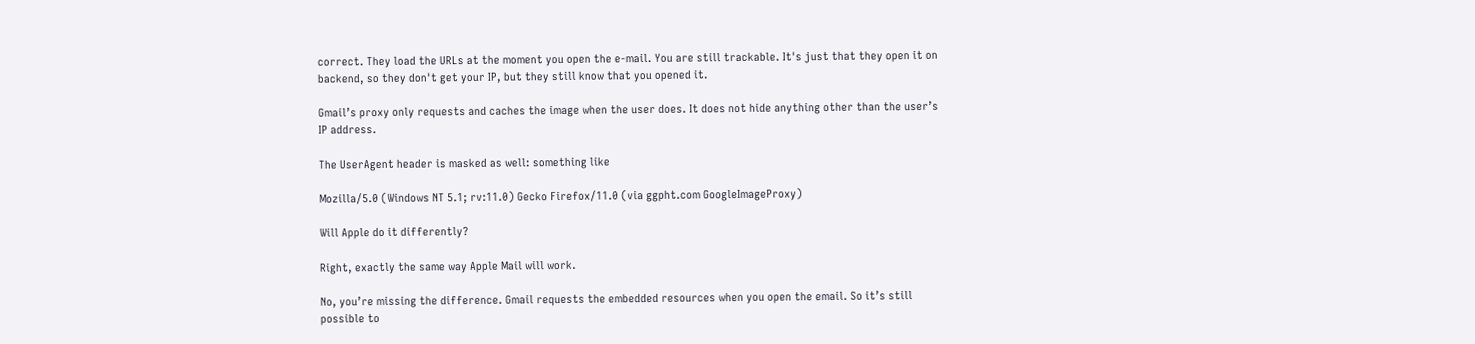correct. They load the URLs at the moment you open the e-mail. You are still trackable. It's just that they open it on backend, so they don't get your IP, but they still know that you opened it.

Gmail’s proxy only requests and caches the image when the user does. It does not hide anything other than the user’s IP address.

The UserAgent header is masked as well: something like

Mozilla/5.0 (Windows NT 5.1; rv:11.0) Gecko Firefox/11.0 (via ggpht.com GoogleImageProxy)

Will Apple do it differently?

Right, exactly the same way Apple Mail will work.

No, you’re missing the difference. Gmail requests the embedded resources when you open the email. So it’s still possible to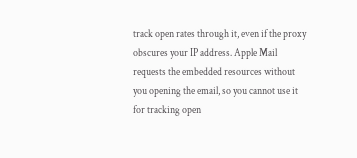track open rates through it, even if the proxy obscures your IP address. Apple Mail requests the embedded resources without you opening the email, so you cannot use it for tracking open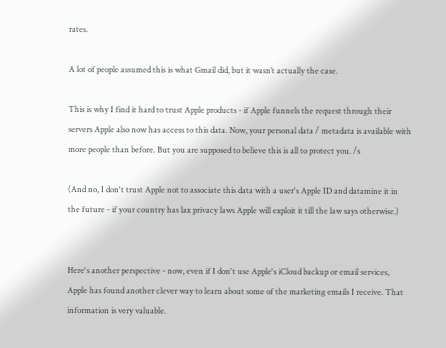rates.

A lot of people assumed this is what Gmail did, but it wasn’t actually the case.

This is why I find it hard to trust Apple products - if Apple funnels the request through their servers Apple also now has access to this data. Now, your personal data / metadata is available with more people than before. But you are supposed to believe this is all to protect you. /s

(And no, I don't trust Apple not to associate this data with a user's Apple ID and datamine it in the future - if your country has lax privacy laws Apple will exploit it till the law says otherwise.)


Here's another perspective - now, even if I don't use Apple's iCloud backup or email services, Apple has found another clever way to learn about some of the marketing emails I receive. That information is very valuable.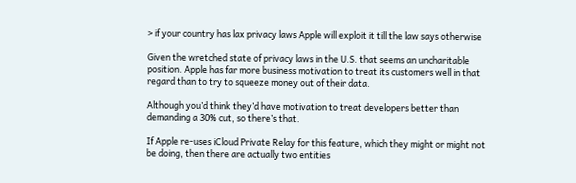> if your country has lax privacy laws Apple will exploit it till the law says otherwise

Given the wretched state of privacy laws in the U.S. that seems an uncharitable position. Apple has far more business motivation to treat its customers well in that regard than to try to squeeze money out of their data.

Although you’d think they’d have motivation to treat developers better than demanding a 30% cut, so there’s that.

If Apple re-uses iCloud Private Relay for this feature, which they might or might not be doing, then there are actually two entities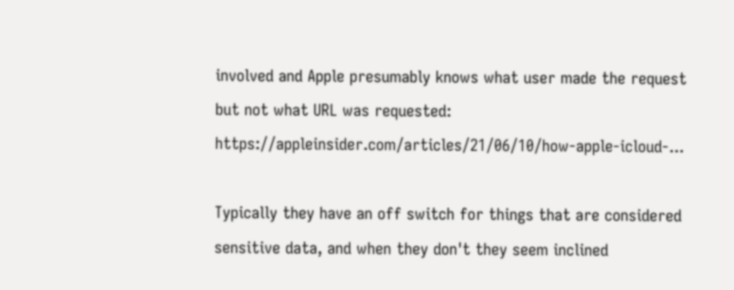involved and Apple presumably knows what user made the request but not what URL was requested: https://appleinsider.com/articles/21/06/10/how-apple-icloud-...

Typically they have an off switch for things that are considered sensitive data, and when they don't they seem inclined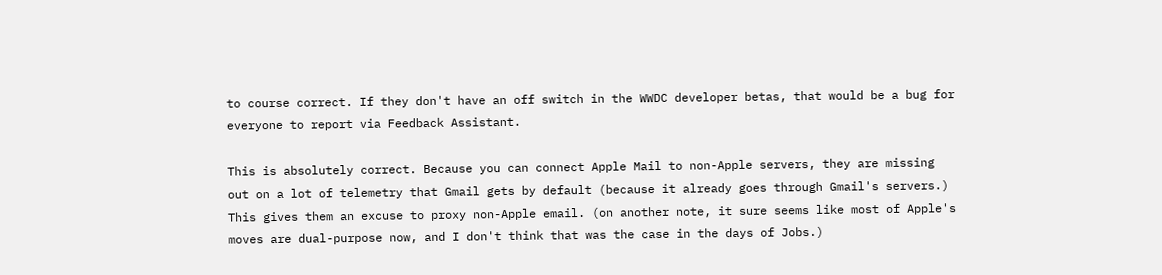to course correct. If they don't have an off switch in the WWDC developer betas, that would be a bug for everyone to report via Feedback Assistant.

This is absolutely correct. Because you can connect Apple Mail to non-Apple servers, they are missing out on a lot of telemetry that Gmail gets by default (because it already goes through Gmail's servers.) This gives them an excuse to proxy non-Apple email. (on another note, it sure seems like most of Apple's moves are dual-purpose now, and I don't think that was the case in the days of Jobs.)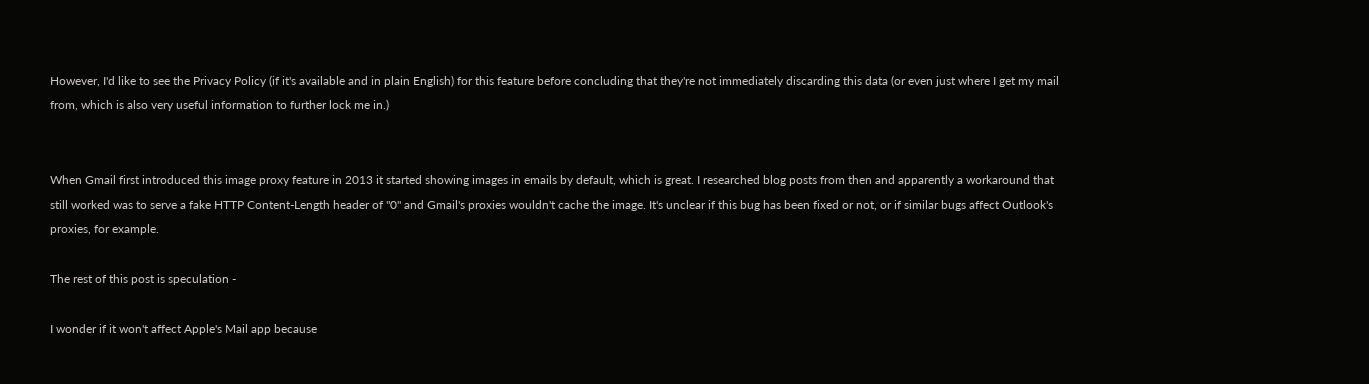However, I'd like to see the Privacy Policy (if it's available and in plain English) for this feature before concluding that they're not immediately discarding this data (or even just where I get my mail from, which is also very useful information to further lock me in.)


When Gmail first introduced this image proxy feature in 2013 it started showing images in emails by default, which is great. I researched blog posts from then and apparently a workaround that still worked was to serve a fake HTTP Content-Length header of "0" and Gmail's proxies wouldn't cache the image. It's unclear if this bug has been fixed or not, or if similar bugs affect Outlook's proxies, for example.

The rest of this post is speculation -

I wonder if it won't affect Apple's Mail app because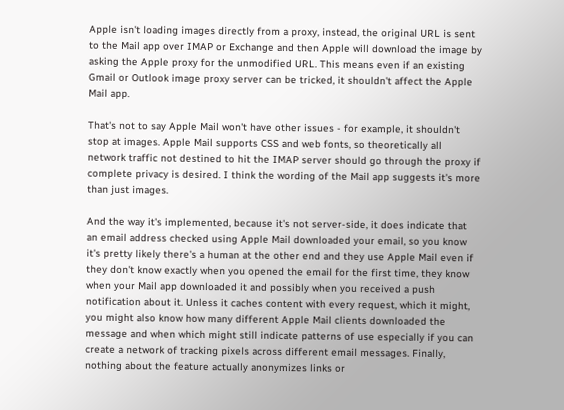Apple isn't loading images directly from a proxy, instead, the original URL is sent to the Mail app over IMAP or Exchange and then Apple will download the image by asking the Apple proxy for the unmodified URL. This means even if an existing Gmail or Outlook image proxy server can be tricked, it shouldn't affect the Apple Mail app.

That's not to say Apple Mail won't have other issues - for example, it shouldn't stop at images. Apple Mail supports CSS and web fonts, so theoretically all network traffic not destined to hit the IMAP server should go through the proxy if complete privacy is desired. I think the wording of the Mail app suggests it's more than just images.

And the way it's implemented, because it's not server-side, it does indicate that an email address checked using Apple Mail downloaded your email, so you know it's pretty likely there's a human at the other end and they use Apple Mail even if they don't know exactly when you opened the email for the first time, they know when your Mail app downloaded it and possibly when you received a push notification about it. Unless it caches content with every request, which it might, you might also know how many different Apple Mail clients downloaded the message and when which might still indicate patterns of use especially if you can create a network of tracking pixels across different email messages. Finally, nothing about the feature actually anonymizes links or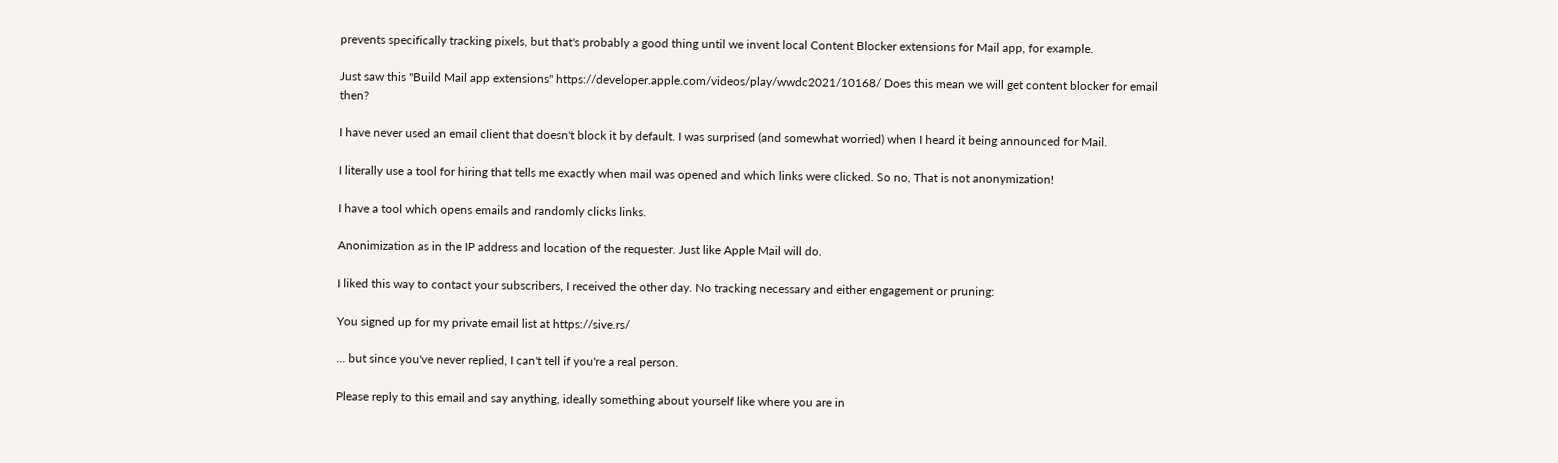prevents specifically tracking pixels, but that's probably a good thing until we invent local Content Blocker extensions for Mail app, for example.

Just saw this "Build Mail app extensions" https://developer.apple.com/videos/play/wwdc2021/10168/ Does this mean we will get content blocker for email then?

I have never used an email client that doesn't block it by default. I was surprised (and somewhat worried) when I heard it being announced for Mail.

I literally use a tool for hiring that tells me exactly when mail was opened and which links were clicked. So no, That is not anonymization!

I have a tool which opens emails and randomly clicks links.

Anonimization as in the IP address and location of the requester. Just like Apple Mail will do.

I liked this way to contact your subscribers, I received the other day. No tracking necessary and either engagement or pruning:

You signed up for my private email list at https://sive.rs/

... but since you've never replied, I can't tell if you're a real person.

Please reply to this email and say anything, ideally something about yourself like where you are in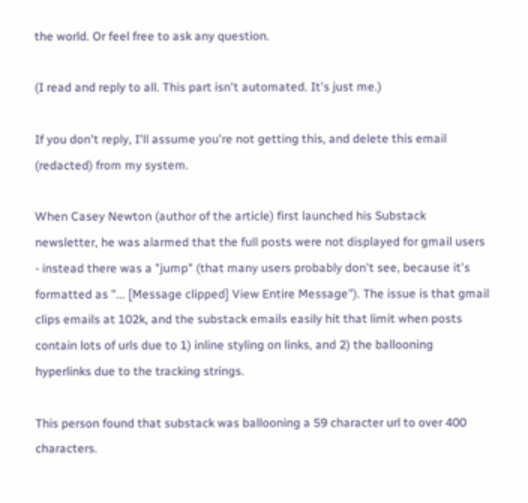the world. Or feel free to ask any question.

(I read and reply to all. This part isn't automated. It's just me.)

If you don't reply, I'll assume you're not getting this, and delete this email (redacted) from my system.

When Casey Newton (author of the article) first launched his Substack newsletter, he was alarmed that the full posts were not displayed for gmail users - instead there was a "jump" (that many users probably don't see, because it's formatted as "... [Message clipped] View Entire Message"). The issue is that gmail clips emails at 102k, and the substack emails easily hit that limit when posts contain lots of urls due to 1) inline styling on links, and 2) the ballooning hyperlinks due to the tracking strings.

This person found that substack was ballooning a 59 character url to over 400 characters.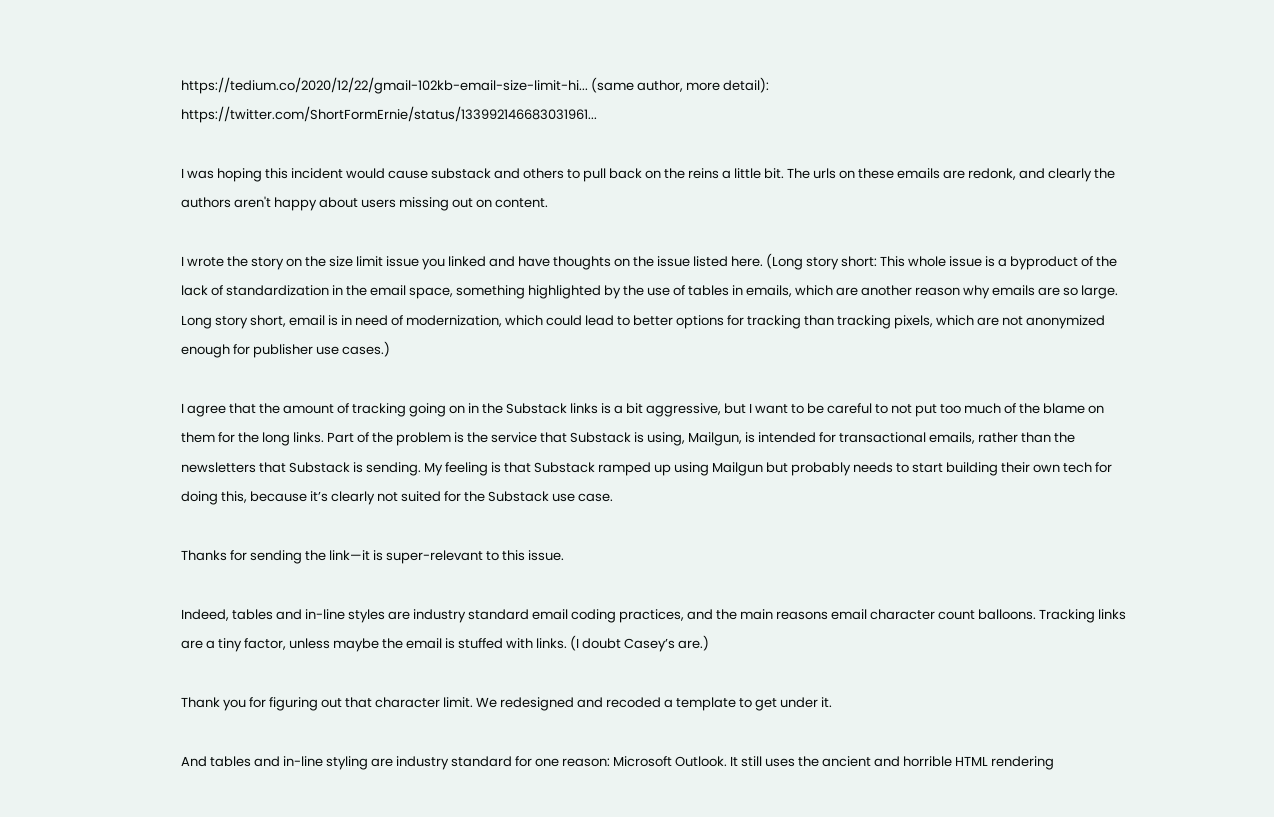https://tedium.co/2020/12/22/gmail-102kb-email-size-limit-hi... (same author, more detail): https://twitter.com/ShortFormErnie/status/133992146683031961...

I was hoping this incident would cause substack and others to pull back on the reins a little bit. The urls on these emails are redonk, and clearly the authors aren't happy about users missing out on content.

I wrote the story on the size limit issue you linked and have thoughts on the issue listed here. (Long story short: This whole issue is a byproduct of the lack of standardization in the email space, something highlighted by the use of tables in emails, which are another reason why emails are so large. Long story short, email is in need of modernization, which could lead to better options for tracking than tracking pixels, which are not anonymized enough for publisher use cases.)

I agree that the amount of tracking going on in the Substack links is a bit aggressive, but I want to be careful to not put too much of the blame on them for the long links. Part of the problem is the service that Substack is using, Mailgun, is intended for transactional emails, rather than the newsletters that Substack is sending. My feeling is that Substack ramped up using Mailgun but probably needs to start building their own tech for doing this, because it’s clearly not suited for the Substack use case.

Thanks for sending the link—it is super-relevant to this issue.

Indeed, tables and in-line styles are industry standard email coding practices, and the main reasons email character count balloons. Tracking links are a tiny factor, unless maybe the email is stuffed with links. (I doubt Casey’s are.)

Thank you for figuring out that character limit. We redesigned and recoded a template to get under it.

And tables and in-line styling are industry standard for one reason: Microsoft Outlook. It still uses the ancient and horrible HTML rendering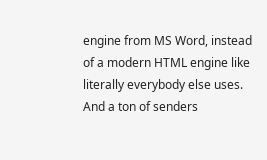engine from MS Word, instead of a modern HTML engine like literally everybody else uses. And a ton of senders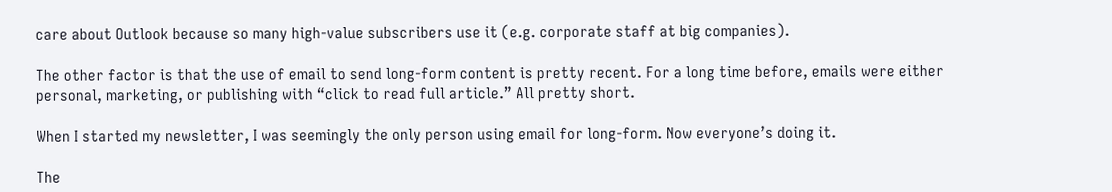care about Outlook because so many high-value subscribers use it (e.g. corporate staff at big companies).

The other factor is that the use of email to send long-form content is pretty recent. For a long time before, emails were either personal, marketing, or publishing with “click to read full article.” All pretty short.

When I started my newsletter, I was seemingly the only person using email for long-form. Now everyone’s doing it.

The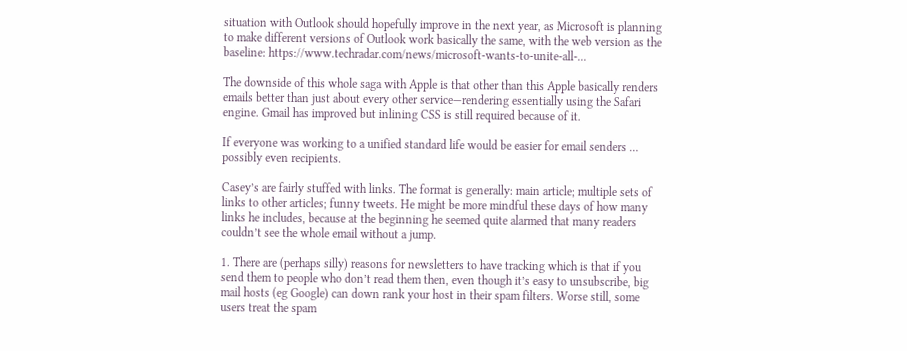situation with Outlook should hopefully improve in the next year, as Microsoft is planning to make different versions of Outlook work basically the same, with the web version as the baseline: https://www.techradar.com/news/microsoft-wants-to-unite-all-...

The downside of this whole saga with Apple is that other than this Apple basically renders emails better than just about every other service—rendering essentially using the Safari engine. Gmail has improved but inlining CSS is still required because of it.

If everyone was working to a unified standard life would be easier for email senders … possibly even recipients.

Casey’s are fairly stuffed with links. The format is generally: main article; multiple sets of links to other articles; funny tweets. He might be more mindful these days of how many links he includes, because at the beginning he seemed quite alarmed that many readers couldn’t see the whole email without a jump.

1. There are (perhaps silly) reasons for newsletters to have tracking which is that if you send them to people who don’t read them then, even though it’s easy to unsubscribe, big mail hosts (eg Google) can down rank your host in their spam filters. Worse still, some users treat the spam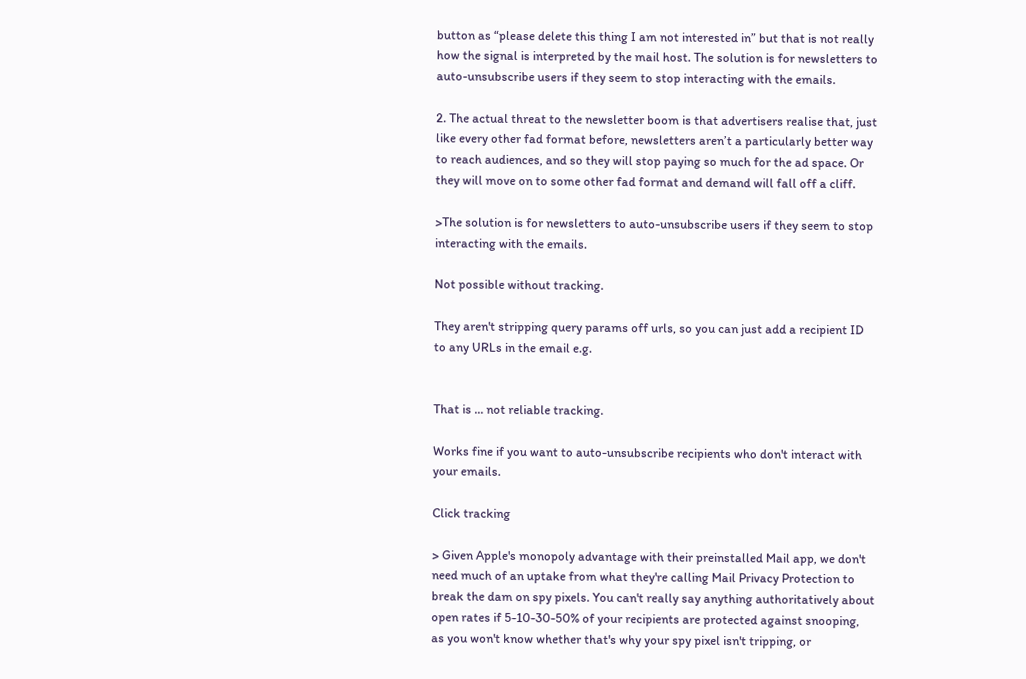button as “please delete this thing I am not interested in” but that is not really how the signal is interpreted by the mail host. The solution is for newsletters to auto-unsubscribe users if they seem to stop interacting with the emails.

2. The actual threat to the newsletter boom is that advertisers realise that, just like every other fad format before, newsletters aren’t a particularly better way to reach audiences, and so they will stop paying so much for the ad space. Or they will move on to some other fad format and demand will fall off a cliff.

>The solution is for newsletters to auto-unsubscribe users if they seem to stop interacting with the emails.

Not possible without tracking.

They aren't stripping query params off urls, so you can just add a recipient ID to any URLs in the email e.g.


That is ... not reliable tracking.

Works fine if you want to auto-unsubscribe recipients who don't interact with your emails.

Click tracking

> Given Apple's monopoly advantage with their preinstalled Mail app, we don't need much of an uptake from what they're calling Mail Privacy Protection to break the dam on spy pixels. You can't really say anything authoritatively about open rates if 5-10-30-50% of your recipients are protected against snooping, as you won't know whether that's why your spy pixel isn't tripping, or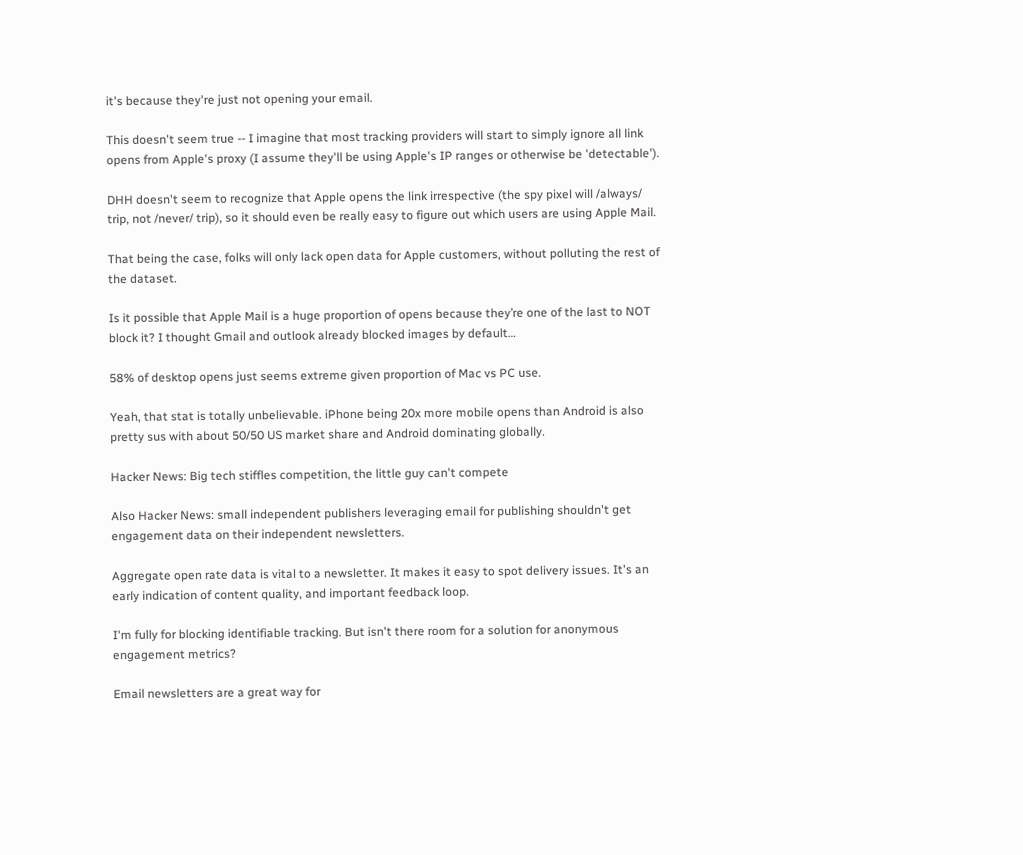it's because they're just not opening your email.

This doesn't seem true -- I imagine that most tracking providers will start to simply ignore all link opens from Apple's proxy (I assume they'll be using Apple's IP ranges or otherwise be 'detectable').

DHH doesn't seem to recognize that Apple opens the link irrespective (the spy pixel will /always/ trip, not /never/ trip), so it should even be really easy to figure out which users are using Apple Mail.

That being the case, folks will only lack open data for Apple customers, without polluting the rest of the dataset.

Is it possible that Apple Mail is a huge proportion of opens because they’re one of the last to NOT block it? I thought Gmail and outlook already blocked images by default…

58% of desktop opens just seems extreme given proportion of Mac vs PC use.

Yeah, that stat is totally unbelievable. iPhone being 20x more mobile opens than Android is also pretty sus with about 50/50 US market share and Android dominating globally.

Hacker News: Big tech stiffles competition, the little guy can't compete

Also Hacker News: small independent publishers leveraging email for publishing shouldn't get engagement data on their independent newsletters.

Aggregate open rate data is vital to a newsletter. It makes it easy to spot delivery issues. It's an early indication of content quality, and important feedback loop.

I'm fully for blocking identifiable tracking. But isn't there room for a solution for anonymous engagement metrics?

Email newsletters are a great way for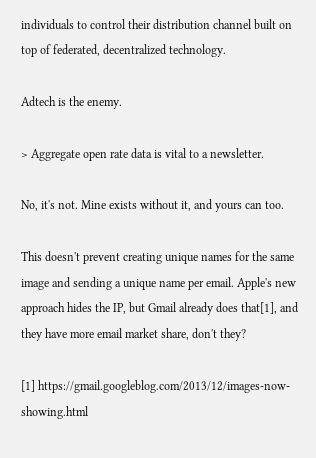individuals to control their distribution channel built on top of federated, decentralized technology.

Adtech is the enemy.

> Aggregate open rate data is vital to a newsletter.

No, it's not. Mine exists without it, and yours can too.

This doesn't prevent creating unique names for the same image and sending a unique name per email. Apple's new approach hides the IP, but Gmail already does that[1], and they have more email market share, don't they?

[1] https://gmail.googleblog.com/2013/12/images-now-showing.html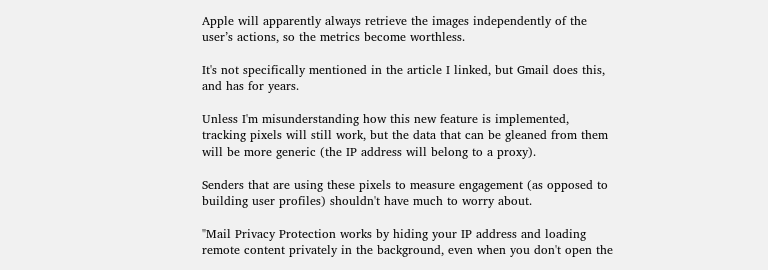Apple will apparently always retrieve the images independently of the user’s actions, so the metrics become worthless.

It's not specifically mentioned in the article I linked, but Gmail does this, and has for years.

Unless I'm misunderstanding how this new feature is implemented, tracking pixels will still work, but the data that can be gleaned from them will be more generic (the IP address will belong to a proxy).

Senders that are using these pixels to measure engagement (as opposed to building user profiles) shouldn't have much to worry about.

"Mail Privacy Protection works by hiding your IP address and loading remote content privately in the background, even when you don't open the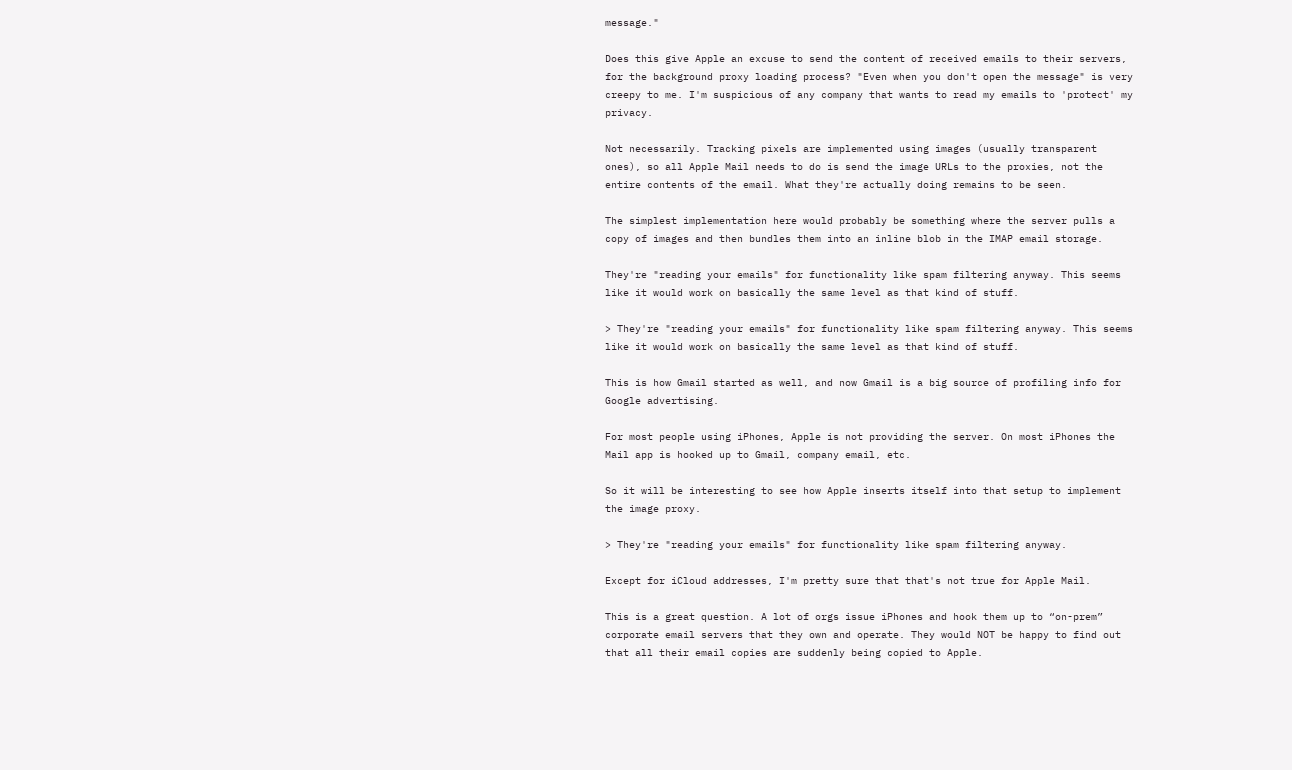message."

Does this give Apple an excuse to send the content of received emails to their servers, for the background proxy loading process? "Even when you don't open the message" is very creepy to me. I'm suspicious of any company that wants to read my emails to 'protect' my privacy.

Not necessarily. Tracking pixels are implemented using images (usually transparent ones), so all Apple Mail needs to do is send the image URLs to the proxies, not the entire contents of the email. What they're actually doing remains to be seen.

The simplest implementation here would probably be something where the server pulls a copy of images and then bundles them into an inline blob in the IMAP email storage.

They're "reading your emails" for functionality like spam filtering anyway. This seems like it would work on basically the same level as that kind of stuff.

> They're "reading your emails" for functionality like spam filtering anyway. This seems like it would work on basically the same level as that kind of stuff.

This is how Gmail started as well, and now Gmail is a big source of profiling info for Google advertising.

For most people using iPhones, Apple is not providing the server. On most iPhones the Mail app is hooked up to Gmail, company email, etc.

So it will be interesting to see how Apple inserts itself into that setup to implement the image proxy.

> They're "reading your emails" for functionality like spam filtering anyway.

Except for iCloud addresses, I'm pretty sure that that's not true for Apple Mail.

This is a great question. A lot of orgs issue iPhones and hook them up to “on-prem” corporate email servers that they own and operate. They would NOT be happy to find out that all their email copies are suddenly being copied to Apple.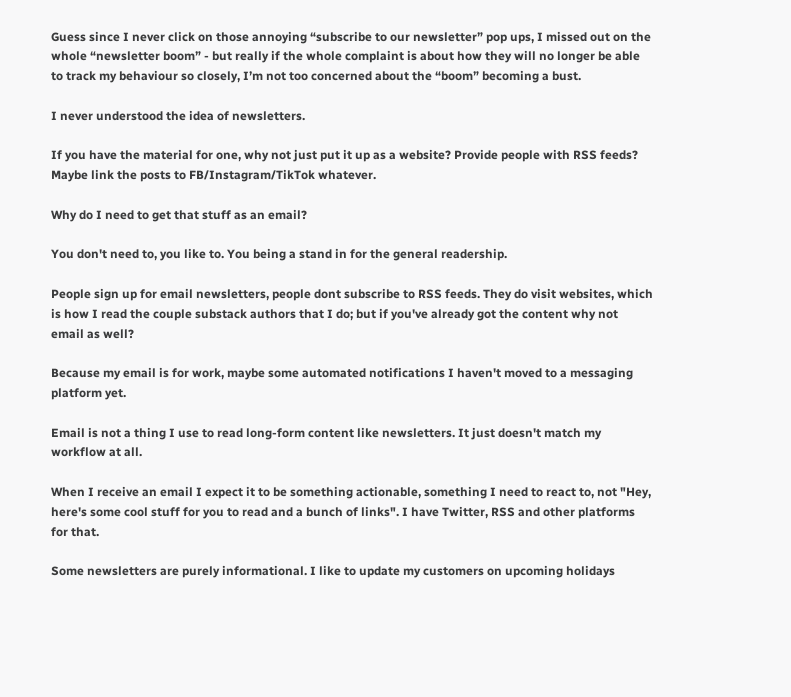Guess since I never click on those annoying “subscribe to our newsletter” pop ups, I missed out on the whole “newsletter boom” - but really if the whole complaint is about how they will no longer be able to track my behaviour so closely, I’m not too concerned about the “boom” becoming a bust.

I never understood the idea of newsletters.

If you have the material for one, why not just put it up as a website? Provide people with RSS feeds? Maybe link the posts to FB/Instagram/TikTok whatever.

Why do I need to get that stuff as an email?

You don't need to, you like to. You being a stand in for the general readership.

People sign up for email newsletters, people dont subscribe to RSS feeds. They do visit websites, which is how I read the couple substack authors that I do; but if you've already got the content why not email as well?

Because my email is for work, maybe some automated notifications I haven't moved to a messaging platform yet.

Email is not a thing I use to read long-form content like newsletters. It just doesn't match my workflow at all.

When I receive an email I expect it to be something actionable, something I need to react to, not "Hey, here's some cool stuff for you to read and a bunch of links". I have Twitter, RSS and other platforms for that.

Some newsletters are purely informational. I like to update my customers on upcoming holidays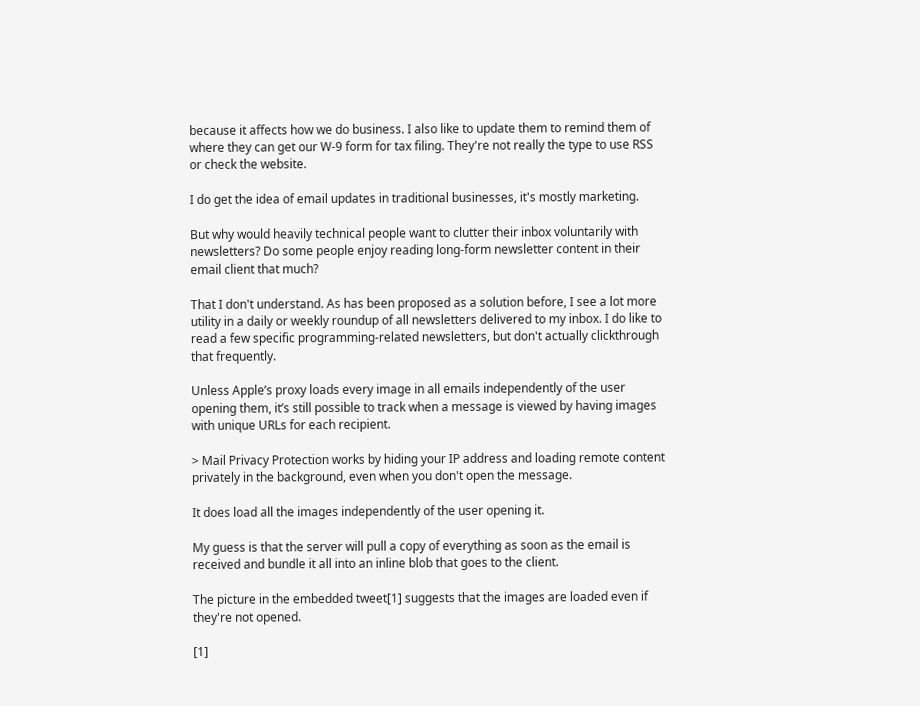because it affects how we do business. I also like to update them to remind them of where they can get our W-9 form for tax filing. They're not really the type to use RSS or check the website.

I do get the idea of email updates in traditional businesses, it's mostly marketing.

But why would heavily technical people want to clutter their inbox voluntarily with newsletters? Do some people enjoy reading long-form newsletter content in their email client that much?

That I don't understand. As has been proposed as a solution before, I see a lot more utility in a daily or weekly roundup of all newsletters delivered to my inbox. I do like to read a few specific programming-related newsletters, but don't actually clickthrough that frequently.

Unless Apple’s proxy loads every image in all emails independently of the user opening them, it’s still possible to track when a message is viewed by having images with unique URLs for each recipient.

> Mail Privacy Protection works by hiding your IP address and loading remote content privately in the background, even when you don't open the message.

It does load all the images independently of the user opening it.

My guess is that the server will pull a copy of everything as soon as the email is received and bundle it all into an inline blob that goes to the client.

The picture in the embedded tweet[1] suggests that the images are loaded even if they're not opened.

[1]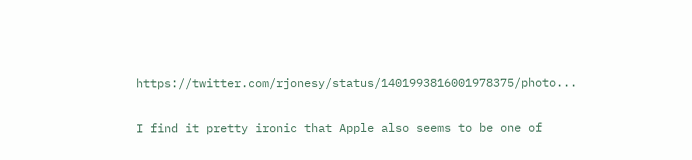https://twitter.com/rjonesy/status/1401993816001978375/photo...

I find it pretty ironic that Apple also seems to be one of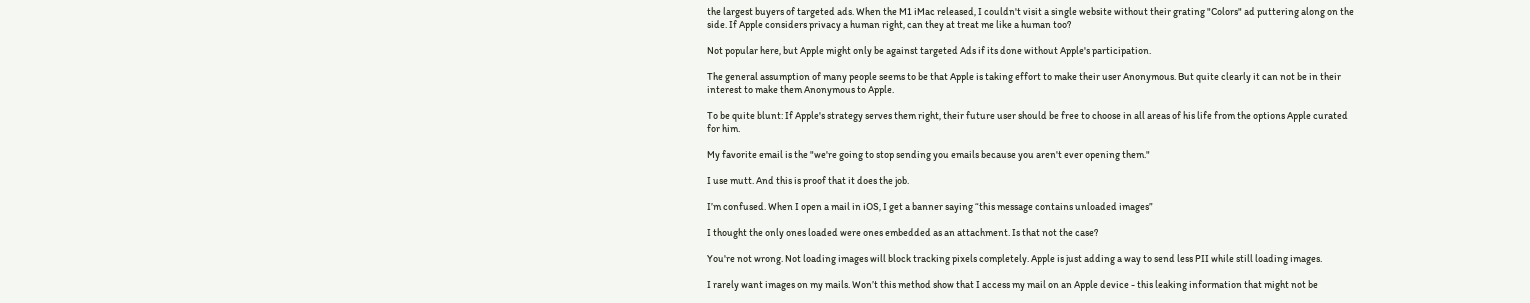the largest buyers of targeted ads. When the M1 iMac released, I couldn't visit a single website without their grating "Colors" ad puttering along on the side. If Apple considers privacy a human right, can they at treat me like a human too?

Not popular here, but Apple might only be against targeted Ads if its done without Apple's participation.

The general assumption of many people seems to be that Apple is taking effort to make their user Anonymous. But quite clearly it can not be in their interest to make them Anonymous to Apple.

To be quite blunt: If Apple's strategy serves them right, their future user should be free to choose in all areas of his life from the options Apple curated for him.

My favorite email is the "we're going to stop sending you emails because you aren't ever opening them."

I use mutt. And this is proof that it does the job.

I’m confused. When I open a mail in iOS, I get a banner saying “this message contains unloaded images”

I thought the only ones loaded were ones embedded as an attachment. Is that not the case?

You're not wrong. Not loading images will block tracking pixels completely. Apple is just adding a way to send less PII while still loading images.

I rarely want images on my mails. Won’t this method show that I access my mail on an Apple device - this leaking information that might not be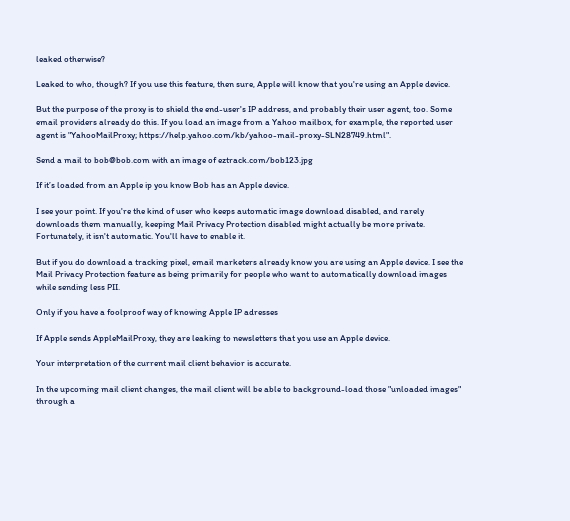leaked otherwise?

Leaked to who, though? If you use this feature, then sure, Apple will know that you're using an Apple device.

But the purpose of the proxy is to shield the end-user's IP address, and probably their user agent, too. Some email providers already do this. If you load an image from a Yahoo mailbox, for example, the reported user agent is "YahooMailProxy; https://help.yahoo.com/kb/yahoo-mail-proxy-SLN28749.html".

Send a mail to bob@bob.com with an image of eztrack.com/bob123.jpg

If it’s loaded from an Apple ip you know Bob has an Apple device.

I see your point. If you're the kind of user who keeps automatic image download disabled, and rarely downloads them manually, keeping Mail Privacy Protection disabled might actually be more private. Fortunately, it isn't automatic. You'll have to enable it.

But if you do download a tracking pixel, email marketers already know you are using an Apple device. I see the Mail Privacy Protection feature as being primarily for people who want to automatically download images while sending less PII.

Only if you have a foolproof way of knowing Apple IP adresses

If Apple sends AppleMailProxy, they are leaking to newsletters that you use an Apple device.

Your interpretation of the current mail client behavior is accurate.

In the upcoming mail client changes, the mail client will be able to background-load those "unloaded images" through a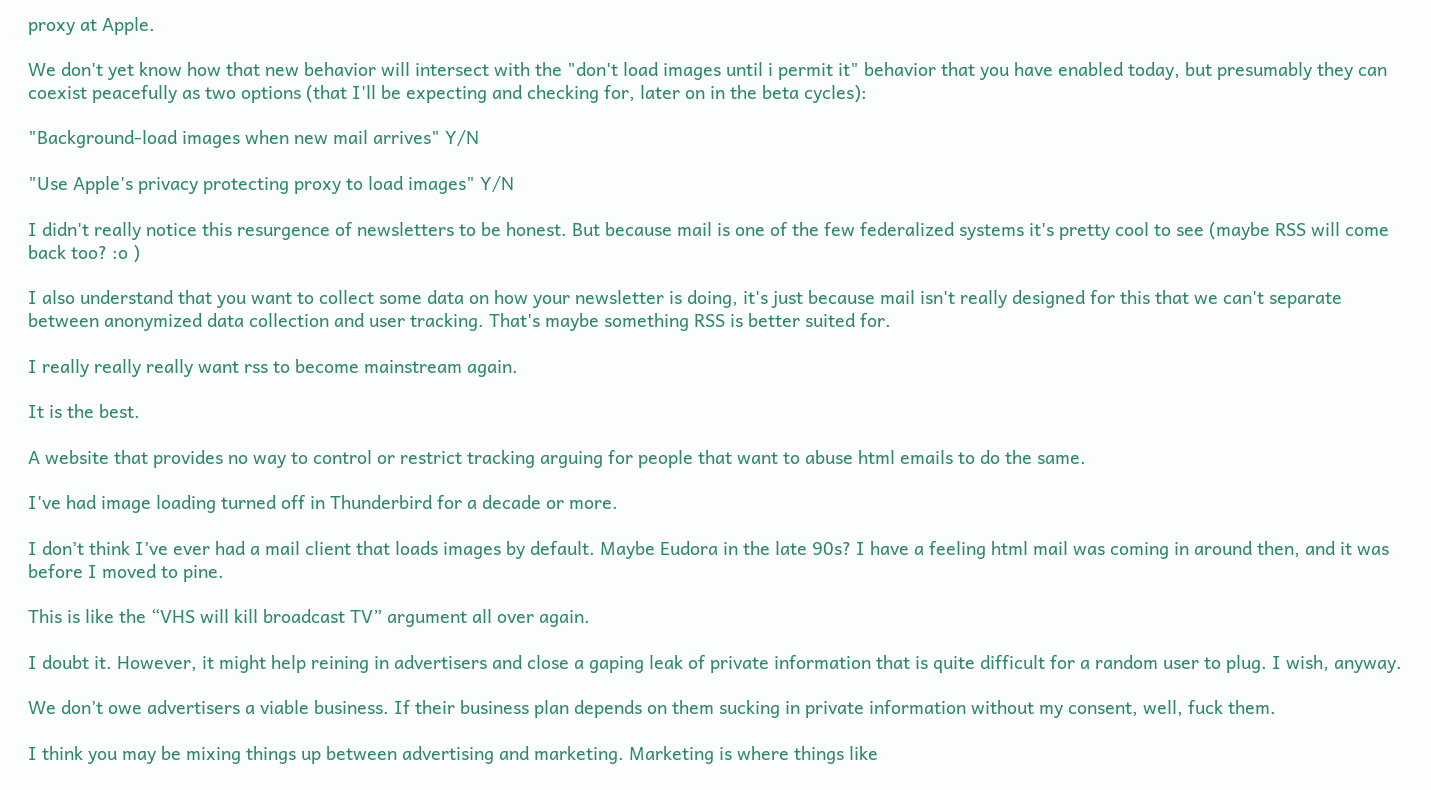proxy at Apple.

We don't yet know how that new behavior will intersect with the "don't load images until i permit it" behavior that you have enabled today, but presumably they can coexist peacefully as two options (that I'll be expecting and checking for, later on in the beta cycles):

"Background-load images when new mail arrives" Y/N

"Use Apple's privacy protecting proxy to load images" Y/N

I didn't really notice this resurgence of newsletters to be honest. But because mail is one of the few federalized systems it's pretty cool to see (maybe RSS will come back too? :o )

I also understand that you want to collect some data on how your newsletter is doing, it's just because mail isn't really designed for this that we can't separate between anonymized data collection and user tracking. That's maybe something RSS is better suited for.

I really really really want rss to become mainstream again.

It is the best.

A website that provides no way to control or restrict tracking arguing for people that want to abuse html emails to do the same.

I've had image loading turned off in Thunderbird for a decade or more.

I don’t think I’ve ever had a mail client that loads images by default. Maybe Eudora in the late 90s? I have a feeling html mail was coming in around then, and it was before I moved to pine.

This is like the “VHS will kill broadcast TV” argument all over again.

I doubt it. However, it might help reining in advertisers and close a gaping leak of private information that is quite difficult for a random user to plug. I wish, anyway.

We don’t owe advertisers a viable business. If their business plan depends on them sucking in private information without my consent, well, fuck them.

I think you may be mixing things up between advertising and marketing. Marketing is where things like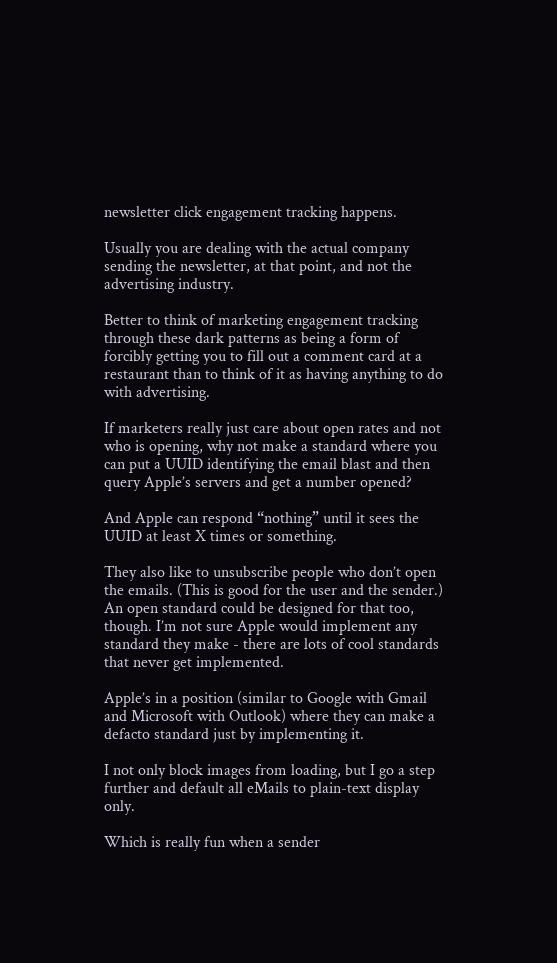newsletter click engagement tracking happens.

Usually you are dealing with the actual company sending the newsletter, at that point, and not the advertising industry.

Better to think of marketing engagement tracking through these dark patterns as being a form of forcibly getting you to fill out a comment card at a restaurant than to think of it as having anything to do with advertising.

If marketers really just care about open rates and not who is opening, why not make a standard where you can put a UUID identifying the email blast and then query Apple’s servers and get a number opened?

And Apple can respond “nothing” until it sees the UUID at least X times or something.

They also like to unsubscribe people who don’t open the emails. (This is good for the user and the sender.) An open standard could be designed for that too, though. I’m not sure Apple would implement any standard they make - there are lots of cool standards that never get implemented.

Apple’s in a position (similar to Google with Gmail and Microsoft with Outlook) where they can make a defacto standard just by implementing it.

I not only block images from loading, but I go a step further and default all eMails to plain-text display only.

Which is really fun when a sender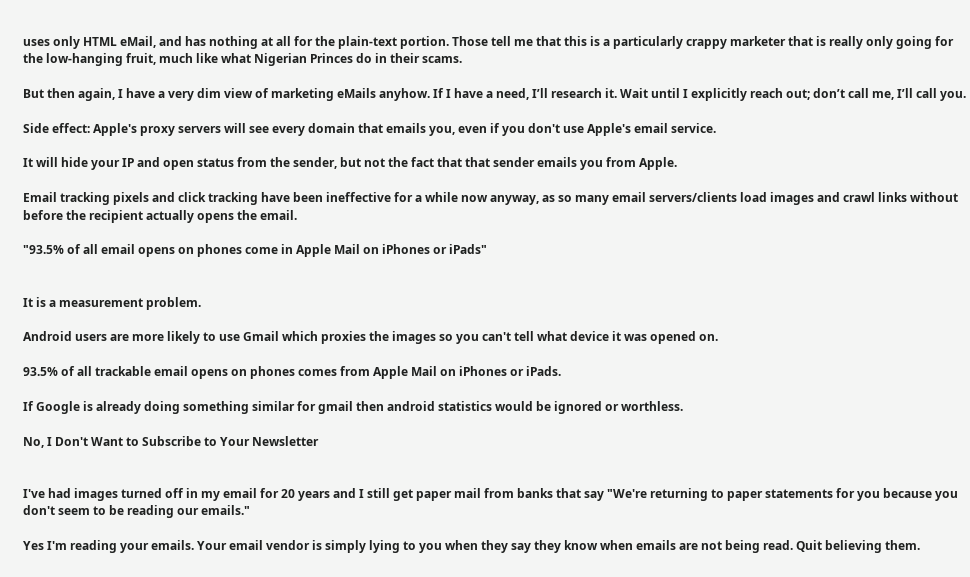uses only HTML eMail, and has nothing at all for the plain-text portion. Those tell me that this is a particularly crappy marketer that is really only going for the low-hanging fruit, much like what Nigerian Princes do in their scams.

But then again, I have a very dim view of marketing eMails anyhow. If I have a need, I’ll research it. Wait until I explicitly reach out; don’t call me, I’ll call you.

Side effect: Apple's proxy servers will see every domain that emails you, even if you don't use Apple's email service.

It will hide your IP and open status from the sender, but not the fact that that sender emails you from Apple.

Email tracking pixels and click tracking have been ineffective for a while now anyway, as so many email servers/clients load images and crawl links without before the recipient actually opens the email.

"93.5% of all email opens on phones come in Apple Mail on iPhones or iPads"


It is a measurement problem.

Android users are more likely to use Gmail which proxies the images so you can't tell what device it was opened on.

93.5% of all trackable email opens on phones comes from Apple Mail on iPhones or iPads.

If Google is already doing something similar for gmail then android statistics would be ignored or worthless.

No, I Don't Want to Subscribe to Your Newsletter


I've had images turned off in my email for 20 years and I still get paper mail from banks that say "We're returning to paper statements for you because you don't seem to be reading our emails."

Yes I'm reading your emails. Your email vendor is simply lying to you when they say they know when emails are not being read. Quit believing them.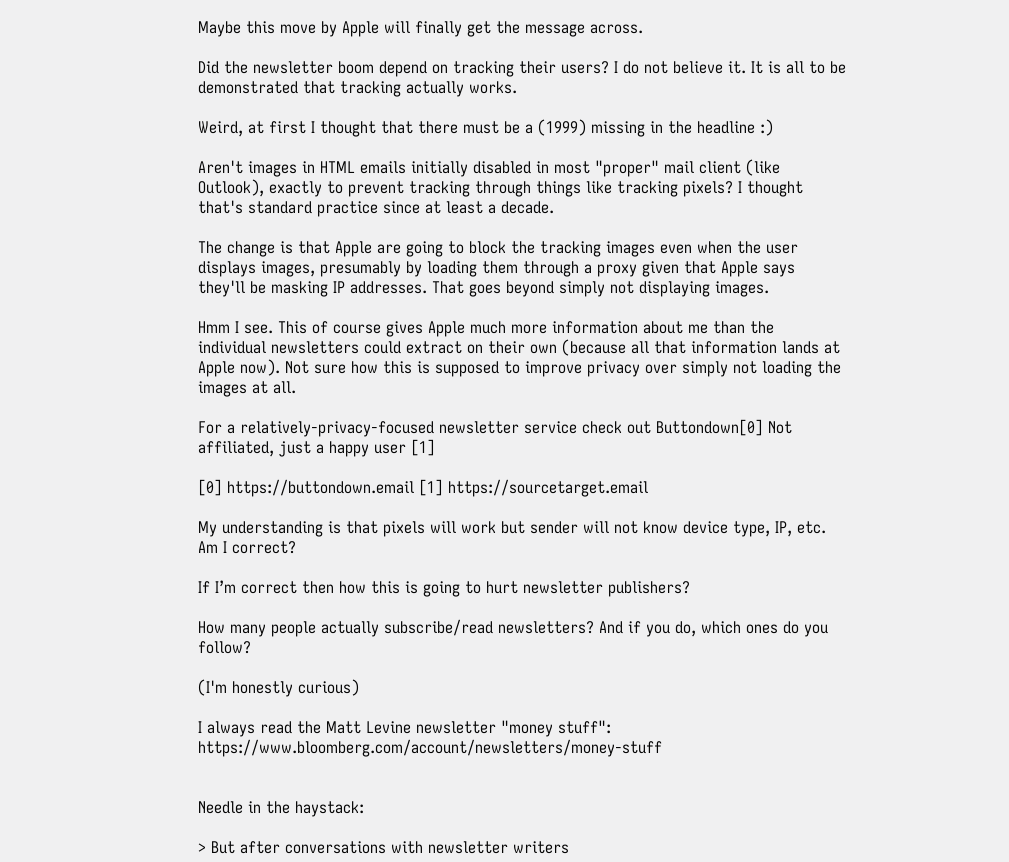Maybe this move by Apple will finally get the message across.

Did the newsletter boom depend on tracking their users? I do not believe it. It is all to be demonstrated that tracking actually works.

Weird, at first I thought that there must be a (1999) missing in the headline :)

Aren't images in HTML emails initially disabled in most "proper" mail client (like Outlook), exactly to prevent tracking through things like tracking pixels? I thought that's standard practice since at least a decade.

The change is that Apple are going to block the tracking images even when the user displays images, presumably by loading them through a proxy given that Apple says they'll be masking IP addresses. That goes beyond simply not displaying images.

Hmm I see. This of course gives Apple much more information about me than the individual newsletters could extract on their own (because all that information lands at Apple now). Not sure how this is supposed to improve privacy over simply not loading the images at all.

For a relatively-privacy-focused newsletter service check out Buttondown[0] Not affiliated, just a happy user [1]

[0] https://buttondown.email [1] https://sourcetarget.email

My understanding is that pixels will work but sender will not know device type, IP, etc. Am I correct?

If I’m correct then how this is going to hurt newsletter publishers?

How many people actually subscribe/read newsletters? And if you do, which ones do you follow?

(I'm honestly curious)

I always read the Matt Levine newsletter "money stuff": https://www.bloomberg.com/account/newsletters/money-stuff


Needle in the haystack:

> But after conversations with newsletter writers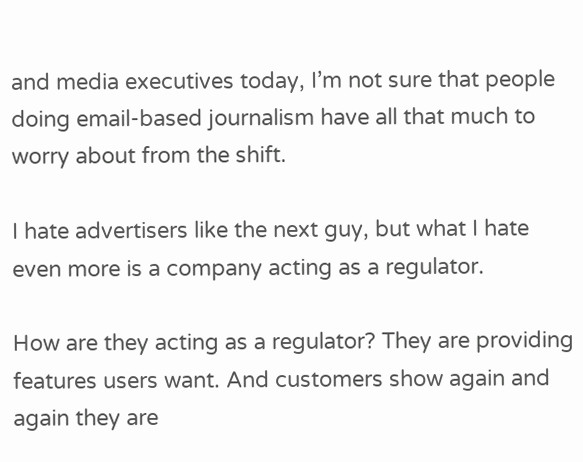and media executives today, I’m not sure that people doing email-based journalism have all that much to worry about from the shift.

I hate advertisers like the next guy, but what I hate even more is a company acting as a regulator.

How are they acting as a regulator? They are providing features users want. And customers show again and again they are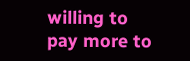willing to pay more to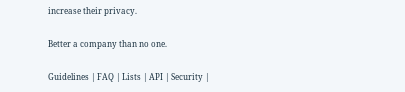increase their privacy.

Better a company than no one.

Guidelines | FAQ | Lists | API | Security |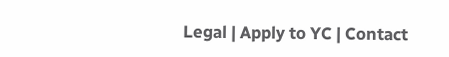Legal | Apply to YC | Contact